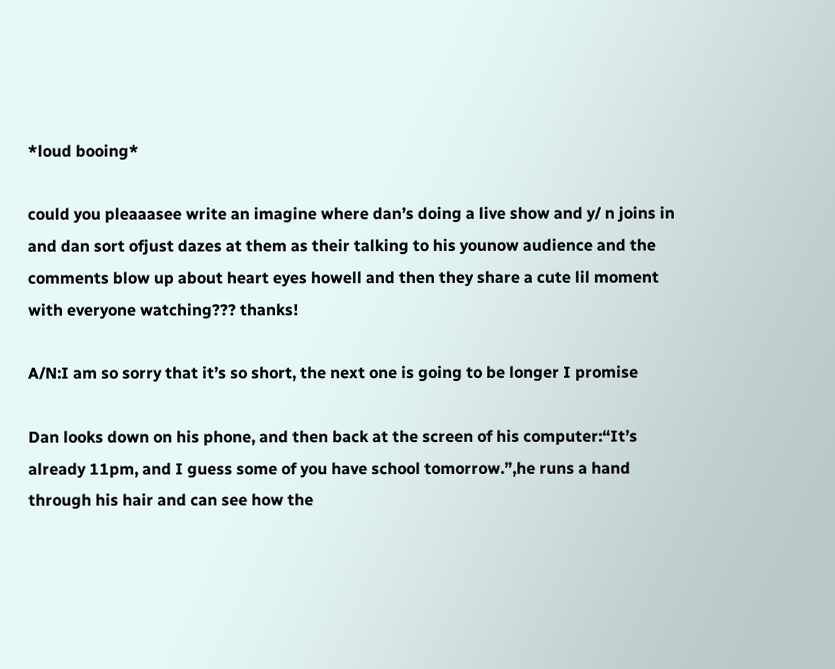*loud booing*

could you pleaaasee write an imagine where dan’s doing a live show and y/ n joins in and dan sort ofjust dazes at them as their talking to his younow audience and the comments blow up about heart eyes howell and then they share a cute lil moment with everyone watching??? thanks!

A/N:I am so sorry that it’s so short, the next one is going to be longer I promise

Dan looks down on his phone, and then back at the screen of his computer:“It’s already 11pm, and I guess some of you have school tomorrow.”,he runs a hand through his hair and can see how the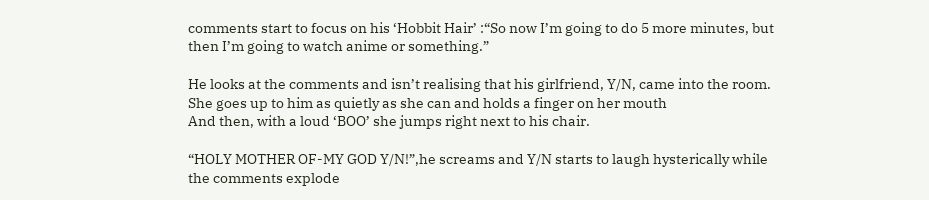comments start to focus on his ‘Hobbit Hair’ :“So now I’m going to do 5 more minutes, but then I’m going to watch anime or something.”

He looks at the comments and isn’t realising that his girlfriend, Y/N, came into the room.
She goes up to him as quietly as she can and holds a finger on her mouth
And then, with a loud ‘BOO’ she jumps right next to his chair.

“HOLY MOTHER OF-MY GOD Y/N!”,he screams and Y/N starts to laugh hysterically while the comments explode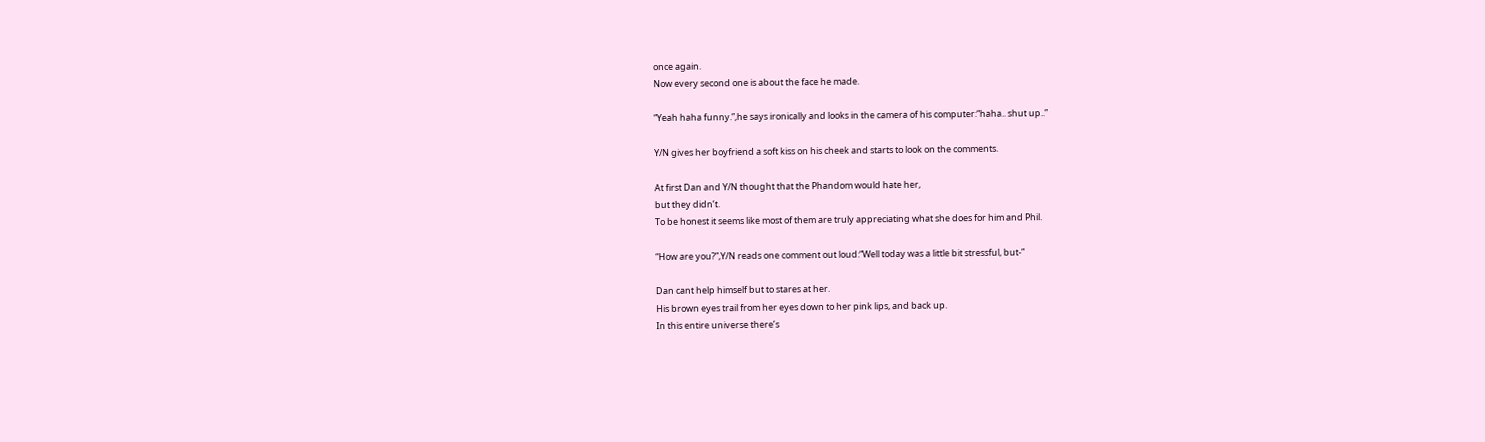once again.
Now every second one is about the face he made.

“Yeah haha funny.”,he says ironically and looks in the camera of his computer:“haha.. shut up..”

Y/N gives her boyfriend a soft kiss on his cheek and starts to look on the comments.

At first Dan and Y/N thought that the Phandom would hate her,
but they didn’t.
To be honest it seems like most of them are truly appreciating what she does for him and Phil.

“How are you?”,Y/N reads one comment out loud:“Well today was a little bit stressful, but-”

Dan cant help himself but to stares at her.
His brown eyes trail from her eyes down to her pink lips, and back up.
In this entire universe there’s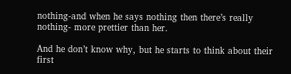nothing-and when he says nothing then there’s really nothing- more prettier than her.

And he don’t know why, but he starts to think about their first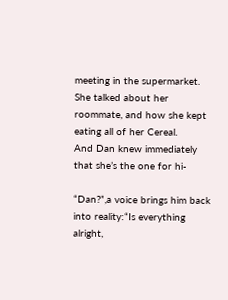meeting in the supermarket.
She talked about her roommate, and how she kept eating all of her Cereal.
And Dan knew immediately that she’s the one for hi-

“Dan?”,a voice brings him back into reality:“Is everything alright,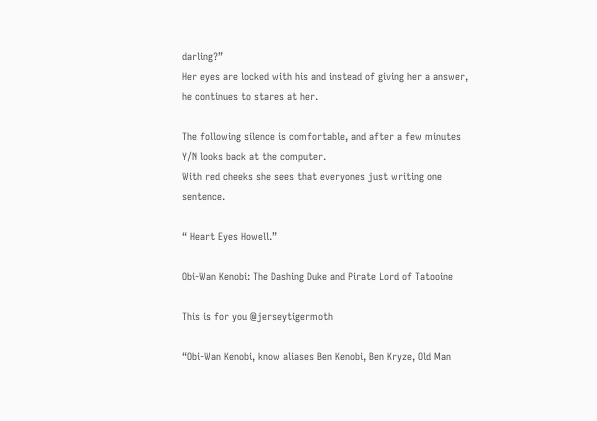darling?”
Her eyes are locked with his and instead of giving her a answer, he continues to stares at her.

The following silence is comfortable, and after a few minutes Y/N looks back at the computer.
With red cheeks she sees that everyones just writing one sentence.

“ Heart Eyes Howell.”

Obi-Wan Kenobi: The Dashing Duke and Pirate Lord of Tatooine

This is for you @jerseytigermoth

“Obi-Wan Kenobi, know aliases Ben Kenobi, Ben Kryze, Old Man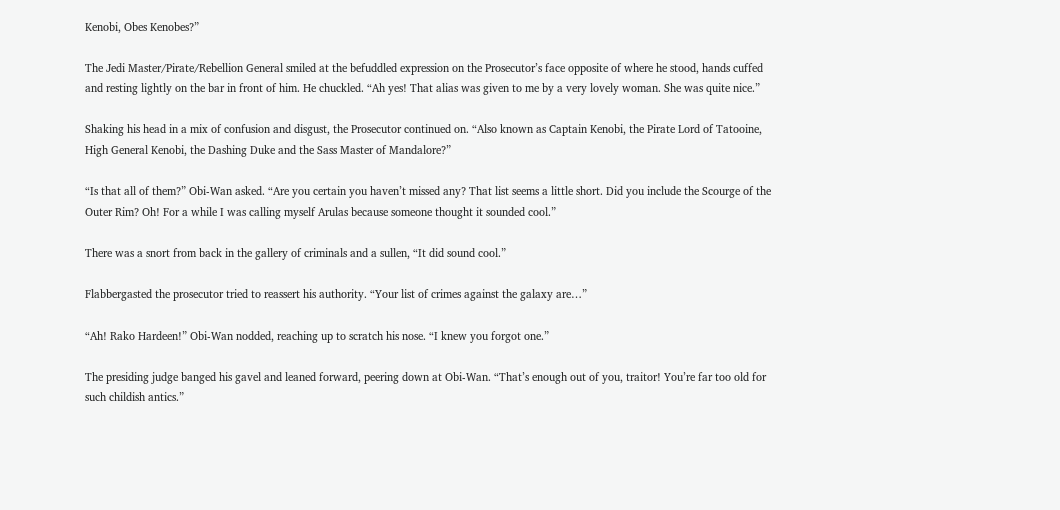Kenobi, Obes Kenobes?”

The Jedi Master/Pirate/Rebellion General smiled at the befuddled expression on the Prosecutor’s face opposite of where he stood, hands cuffed and resting lightly on the bar in front of him. He chuckled. “Ah yes! That alias was given to me by a very lovely woman. She was quite nice.”

Shaking his head in a mix of confusion and disgust, the Prosecutor continued on. “Also known as Captain Kenobi, the Pirate Lord of Tatooine, High General Kenobi, the Dashing Duke and the Sass Master of Mandalore?”

“Is that all of them?” Obi-Wan asked. “Are you certain you haven’t missed any? That list seems a little short. Did you include the Scourge of the Outer Rim? Oh! For a while I was calling myself Arulas because someone thought it sounded cool.”

There was a snort from back in the gallery of criminals and a sullen, “It did sound cool.”

Flabbergasted the prosecutor tried to reassert his authority. “Your list of crimes against the galaxy are…”

“Ah! Rako Hardeen!” Obi-Wan nodded, reaching up to scratch his nose. “I knew you forgot one.”

The presiding judge banged his gavel and leaned forward, peering down at Obi-Wan. “That’s enough out of you, traitor! You’re far too old for such childish antics.”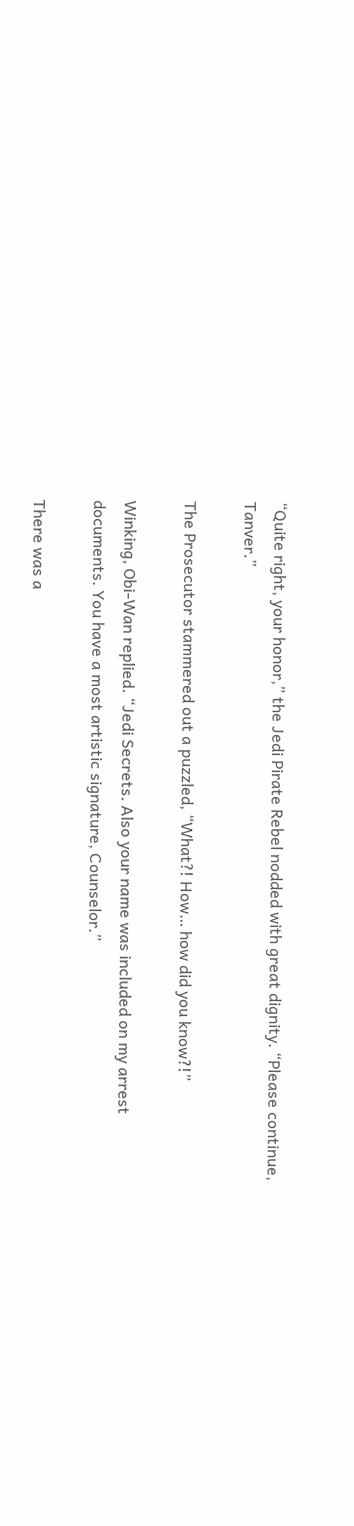“Quite right, your honor,” the Jedi Pirate Rebel nodded with great dignity. “Please continue, Tanver.”

The Prosecutor stammered out a puzzled, “What?! How… how did you know?!”

Winking, Obi-Wan replied. “Jedi Secrets. Also your name was included on my arrest documents. You have a most artistic signature, Counselor.”

There was a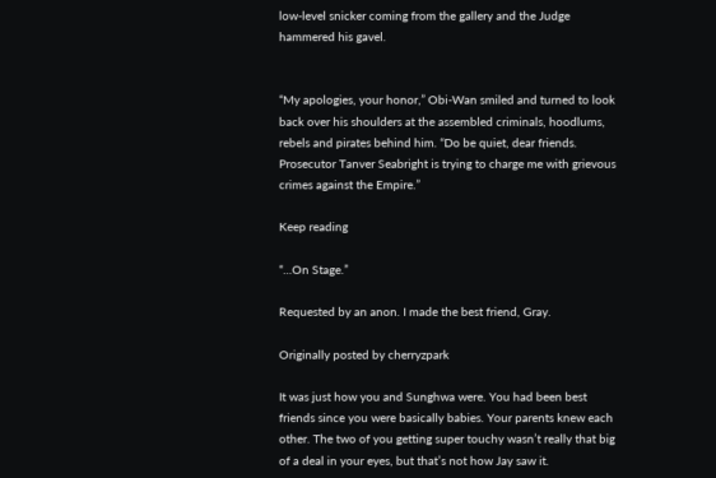low-level snicker coming from the gallery and the Judge hammered his gavel.


“My apologies, your honor,” Obi-Wan smiled and turned to look back over his shoulders at the assembled criminals, hoodlums, rebels and pirates behind him. “Do be quiet, dear friends. Prosecutor Tanver Seabright is trying to charge me with grievous crimes against the Empire.”

Keep reading

“...On Stage.”

Requested by an anon. I made the best friend, Gray.

Originally posted by cherryzpark

It was just how you and Sunghwa were. You had been best friends since you were basically babies. Your parents knew each other. The two of you getting super touchy wasn’t really that big of a deal in your eyes, but that’s not how Jay saw it.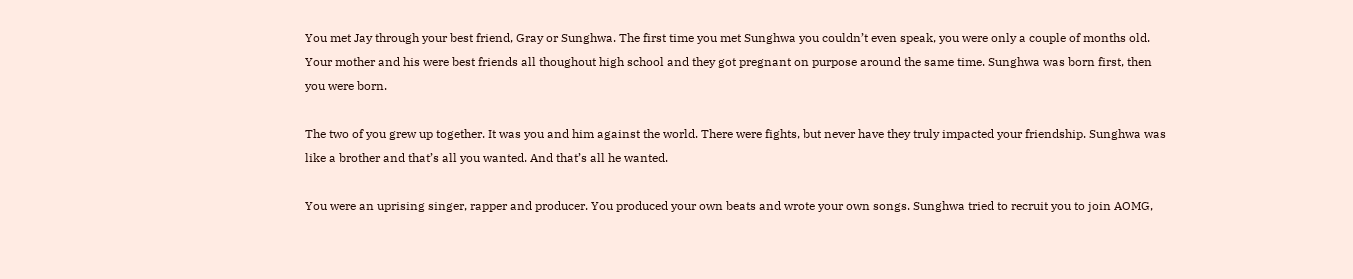You met Jay through your best friend, Gray or Sunghwa. The first time you met Sunghwa you couldn’t even speak, you were only a couple of months old. Your mother and his were best friends all thoughout high school and they got pregnant on purpose around the same time. Sunghwa was born first, then you were born.

The two of you grew up together. It was you and him against the world. There were fights, but never have they truly impacted your friendship. Sunghwa was like a brother and that’s all you wanted. And that’s all he wanted.

You were an uprising singer, rapper and producer. You produced your own beats and wrote your own songs. Sunghwa tried to recruit you to join AOMG,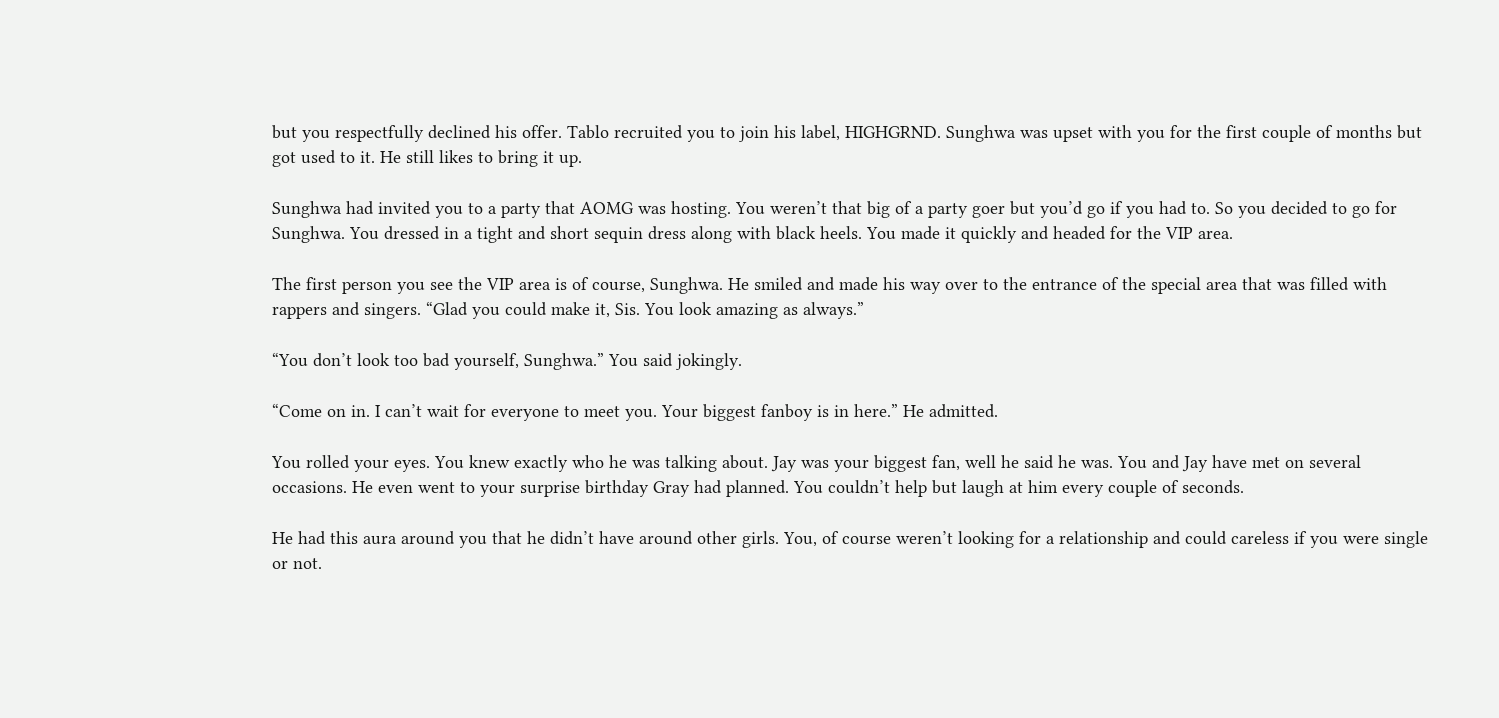but you respectfully declined his offer. Tablo recruited you to join his label, HIGHGRND. Sunghwa was upset with you for the first couple of months but got used to it. He still likes to bring it up.

Sunghwa had invited you to a party that AOMG was hosting. You weren’t that big of a party goer but you’d go if you had to. So you decided to go for Sunghwa. You dressed in a tight and short sequin dress along with black heels. You made it quickly and headed for the VIP area.

The first person you see the VIP area is of course, Sunghwa. He smiled and made his way over to the entrance of the special area that was filled with rappers and singers. “Glad you could make it, Sis. You look amazing as always.”

“You don’t look too bad yourself, Sunghwa.” You said jokingly.

“Come on in. I can’t wait for everyone to meet you. Your biggest fanboy is in here.” He admitted.

You rolled your eyes. You knew exactly who he was talking about. Jay was your biggest fan, well he said he was. You and Jay have met on several occasions. He even went to your surprise birthday Gray had planned. You couldn’t help but laugh at him every couple of seconds.

He had this aura around you that he didn’t have around other girls. You, of course weren’t looking for a relationship and could careless if you were single or not.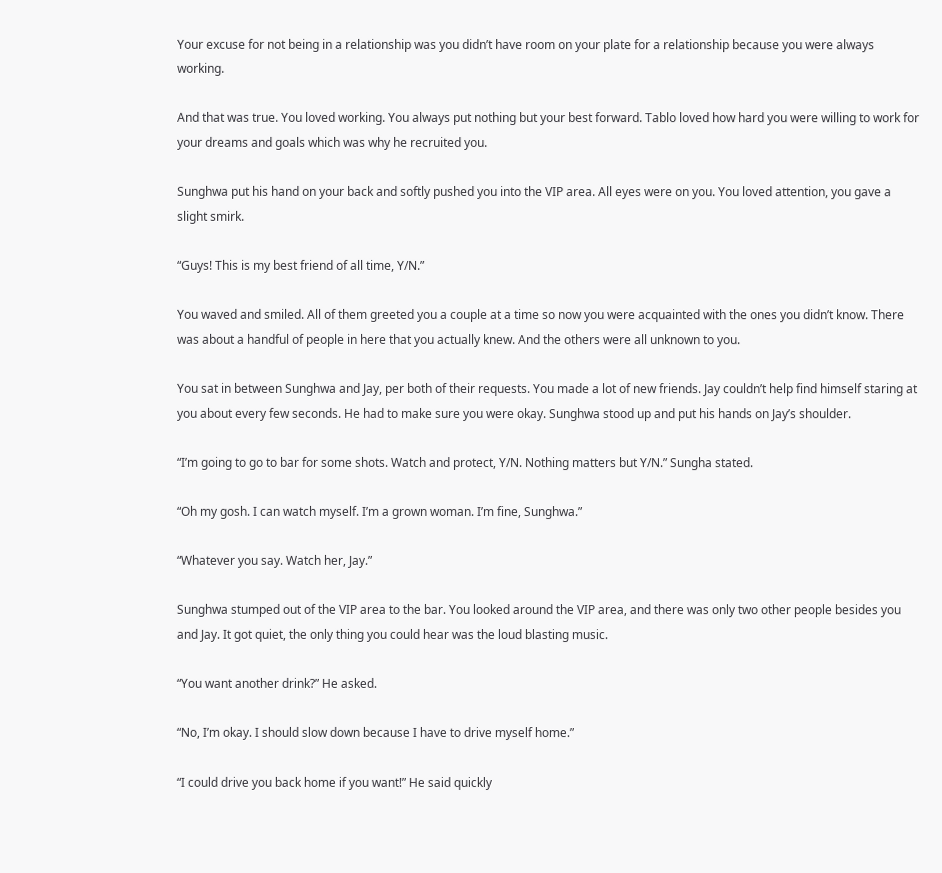Your excuse for not being in a relationship was you didn’t have room on your plate for a relationship because you were always working.

And that was true. You loved working. You always put nothing but your best forward. Tablo loved how hard you were willing to work for your dreams and goals which was why he recruited you.

Sunghwa put his hand on your back and softly pushed you into the VIP area. All eyes were on you. You loved attention, you gave a slight smirk.

“Guys! This is my best friend of all time, Y/N.”

You waved and smiled. All of them greeted you a couple at a time so now you were acquainted with the ones you didn’t know. There was about a handful of people in here that you actually knew. And the others were all unknown to you.

You sat in between Sunghwa and Jay, per both of their requests. You made a lot of new friends. Jay couldn’t help find himself staring at you about every few seconds. He had to make sure you were okay. Sunghwa stood up and put his hands on Jay’s shoulder.

“I’m going to go to bar for some shots. Watch and protect, Y/N. Nothing matters but Y/N.” Sungha stated.

“Oh my gosh. I can watch myself. I’m a grown woman. I’m fine, Sunghwa.”

“Whatever you say. Watch her, Jay.”

Sunghwa stumped out of the VIP area to the bar. You looked around the VIP area, and there was only two other people besides you and Jay. It got quiet, the only thing you could hear was the loud blasting music.

“You want another drink?” He asked.

“No, I’m okay. I should slow down because I have to drive myself home.”

“I could drive you back home if you want!” He said quickly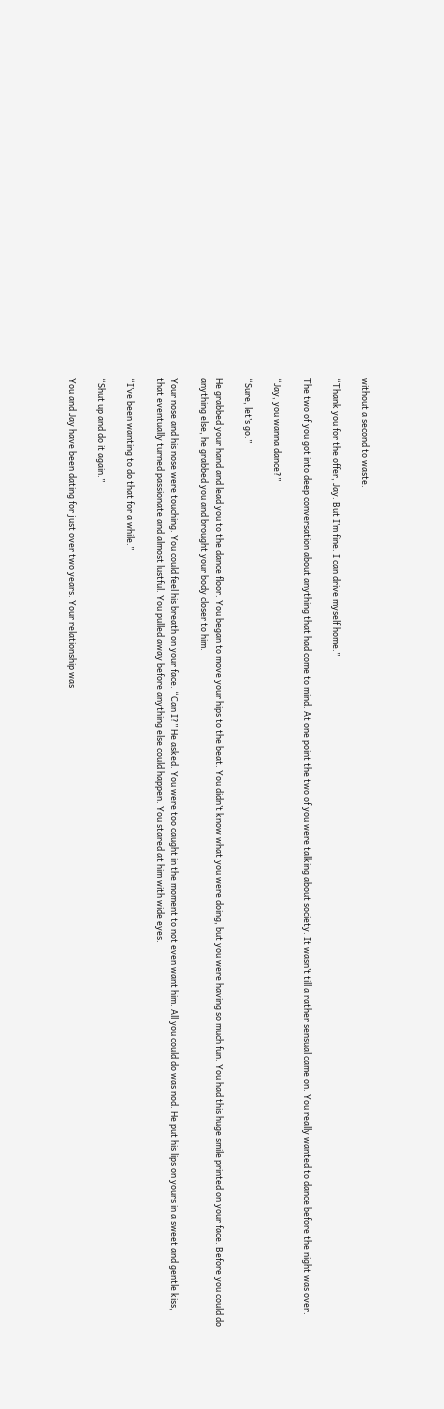without a second to waste.

“Thank you for the offer, Jay. But I’m fine. I can drive myself home.”

The two of you got into deep conversation about anything that had come to mind. At one point the two of you were talking about society. It wasn’t till a rather sensual came on. You really wanted to dance before the night was over.

“Jay, you wanna dance?”

“Sure, let’s go.”

He grabbed your hand and lead you to the dance floor. You began to move your hips to the beat. You didn’t know what you were doing, but you were having so much fun. You had this huge smile printed on your face. Before you could do anything else, he grabbed you and brought your body closer to him.

Your nose and his nose were touching. You could feel his breath on your face. “Can I?” He asked. You were too caught in the moment to not even want him. All you could do was nod. He put his lips on yours in a sweet and gentle kiss, that eventually turned passionate and almost lustful. You pulled away before anything else could happen. You stared at him with wide eyes.

“I’ve been wanting to do that for a while.”

“Shut up and do it again.”

You and Jay have been dating for just over two years. Your relationship was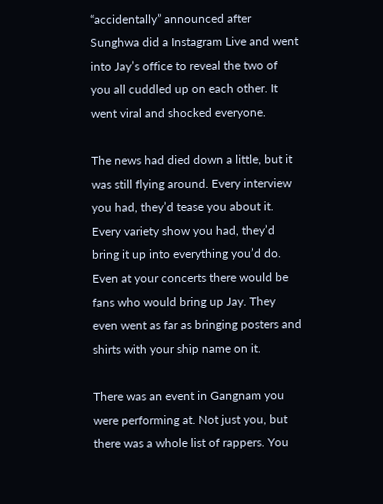“accidentally” announced after Sunghwa did a Instagram Live and went into Jay’s office to reveal the two of you all cuddled up on each other. It went viral and shocked everyone.

The news had died down a little, but it was still flying around. Every interview you had, they’d tease you about it. Every variety show you had, they’d bring it up into everything you’d do. Even at your concerts there would be fans who would bring up Jay. They even went as far as bringing posters and shirts with your ship name on it.

There was an event in Gangnam you were performing at. Not just you, but there was a whole list of rappers. You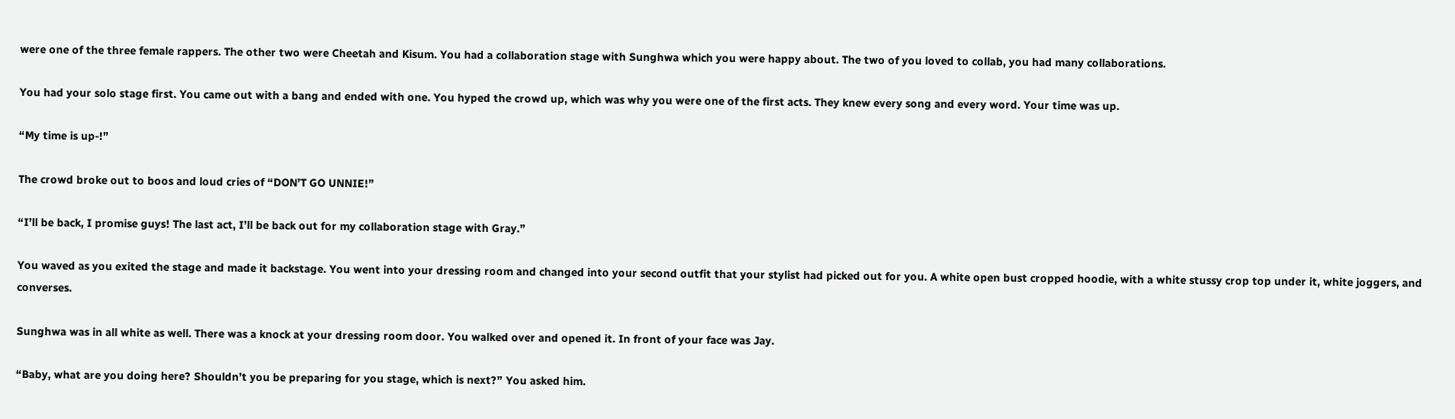were one of the three female rappers. The other two were Cheetah and Kisum. You had a collaboration stage with Sunghwa which you were happy about. The two of you loved to collab, you had many collaborations.

You had your solo stage first. You came out with a bang and ended with one. You hyped the crowd up, which was why you were one of the first acts. They knew every song and every word. Your time was up.

“My time is up-!”

The crowd broke out to boos and loud cries of “DON’T GO UNNIE!”

“I’ll be back, I promise guys! The last act, I’ll be back out for my collaboration stage with Gray.”

You waved as you exited the stage and made it backstage. You went into your dressing room and changed into your second outfit that your stylist had picked out for you. A white open bust cropped hoodie, with a white stussy crop top under it, white joggers, and converses.

Sunghwa was in all white as well. There was a knock at your dressing room door. You walked over and opened it. In front of your face was Jay.

“Baby, what are you doing here? Shouldn’t you be preparing for you stage, which is next?” You asked him.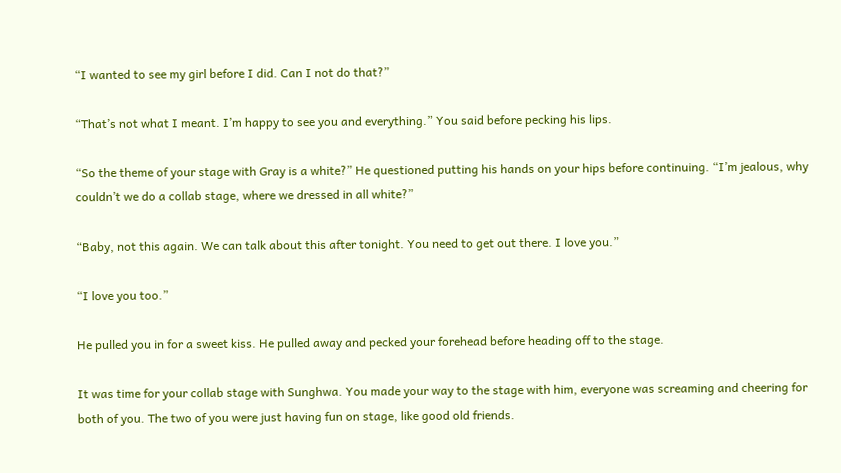“I wanted to see my girl before I did. Can I not do that?”

“That’s not what I meant. I’m happy to see you and everything.” You said before pecking his lips.

“So the theme of your stage with Gray is a white?” He questioned putting his hands on your hips before continuing. “I’m jealous, why couldn’t we do a collab stage, where we dressed in all white?”

“Baby, not this again. We can talk about this after tonight. You need to get out there. I love you.”

“I love you too.”

He pulled you in for a sweet kiss. He pulled away and pecked your forehead before heading off to the stage.

It was time for your collab stage with Sunghwa. You made your way to the stage with him, everyone was screaming and cheering for both of you. The two of you were just having fun on stage, like good old friends.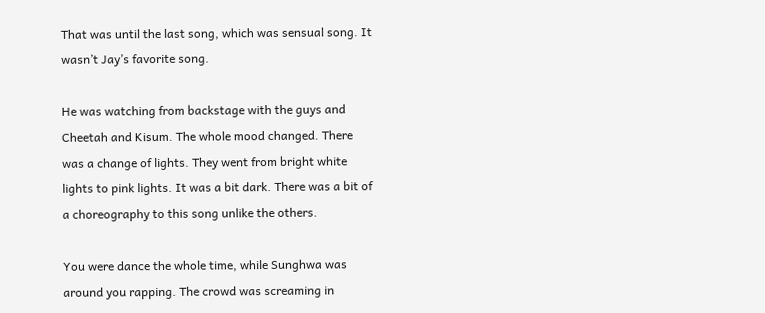That was until the last song, which was sensual song. It wasn’t Jay’s favorite song.

He was watching from backstage with the guys and Cheetah and Kisum. The whole mood changed. There was a change of lights. They went from bright white lights to pink lights. It was a bit dark. There was a bit of a choreography to this song unlike the others.

You were dance the whole time, while Sunghwa was around you rapping. The crowd was screaming in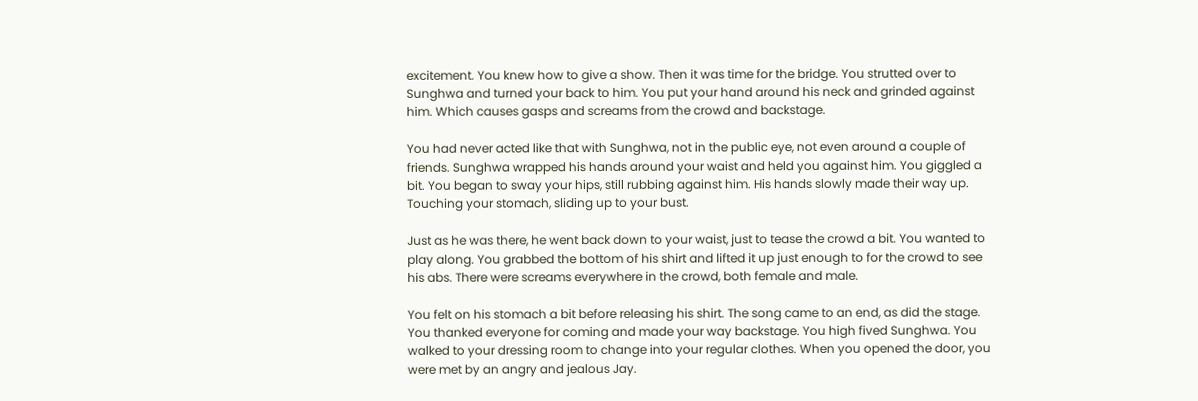excitement. You knew how to give a show. Then it was time for the bridge. You strutted over to Sunghwa and turned your back to him. You put your hand around his neck and grinded against him. Which causes gasps and screams from the crowd and backstage.

You had never acted like that with Sunghwa, not in the public eye, not even around a couple of friends. Sunghwa wrapped his hands around your waist and held you against him. You giggled a bit. You began to sway your hips, still rubbing against him. His hands slowly made their way up. Touching your stomach, sliding up to your bust.

Just as he was there, he went back down to your waist, just to tease the crowd a bit. You wanted to play along. You grabbed the bottom of his shirt and lifted it up just enough to for the crowd to see his abs. There were screams everywhere in the crowd, both female and male.

You felt on his stomach a bit before releasing his shirt. The song came to an end, as did the stage. You thanked everyone for coming and made your way backstage. You high fived Sunghwa. You walked to your dressing room to change into your regular clothes. When you opened the door, you were met by an angry and jealous Jay.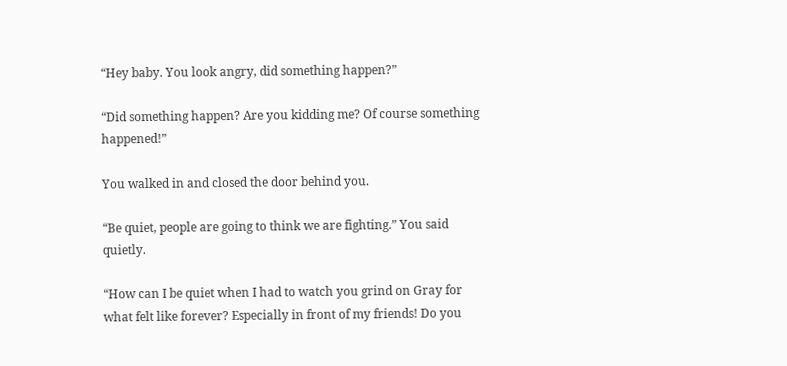“Hey baby. You look angry, did something happen?”

“Did something happen? Are you kidding me? Of course something happened!”

You walked in and closed the door behind you.

“Be quiet, people are going to think we are fighting.” You said quietly.

“How can I be quiet when I had to watch you grind on Gray for what felt like forever? Especially in front of my friends! Do you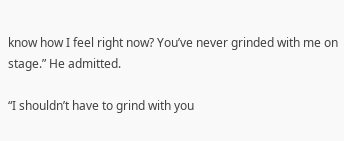know how I feel right now? You’ve never grinded with me on stage.” He admitted.

“I shouldn’t have to grind with you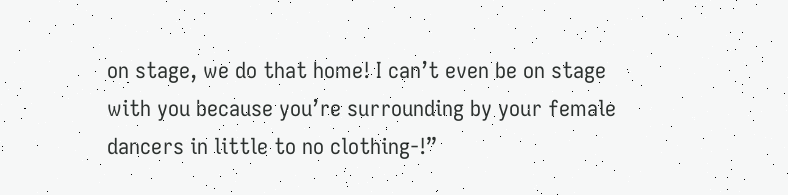on stage, we do that home! I can’t even be on stage with you because you’re surrounding by your female dancers in little to no clothing-!”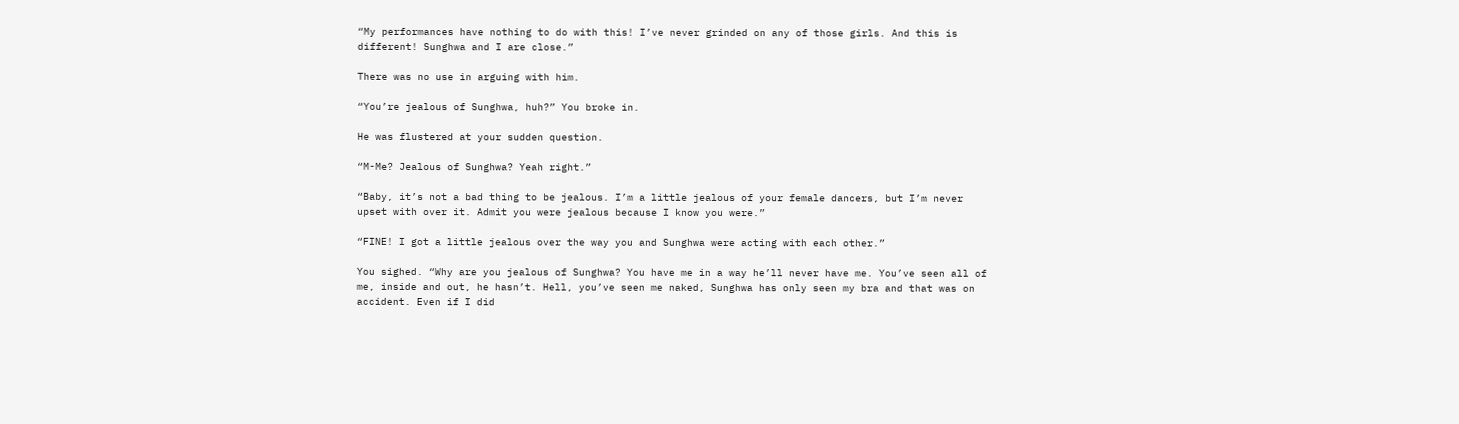“My performances have nothing to do with this! I’ve never grinded on any of those girls. And this is different! Sunghwa and I are close.”

There was no use in arguing with him.

“You’re jealous of Sunghwa, huh?” You broke in.

He was flustered at your sudden question.

“M-Me? Jealous of Sunghwa? Yeah right.”

“Baby, it’s not a bad thing to be jealous. I’m a little jealous of your female dancers, but I’m never upset with over it. Admit you were jealous because I know you were.”

“FINE! I got a little jealous over the way you and Sunghwa were acting with each other.”

You sighed. “Why are you jealous of Sunghwa? You have me in a way he’ll never have me. You’ve seen all of me, inside and out, he hasn’t. Hell, you’ve seen me naked, Sunghwa has only seen my bra and that was on accident. Even if I did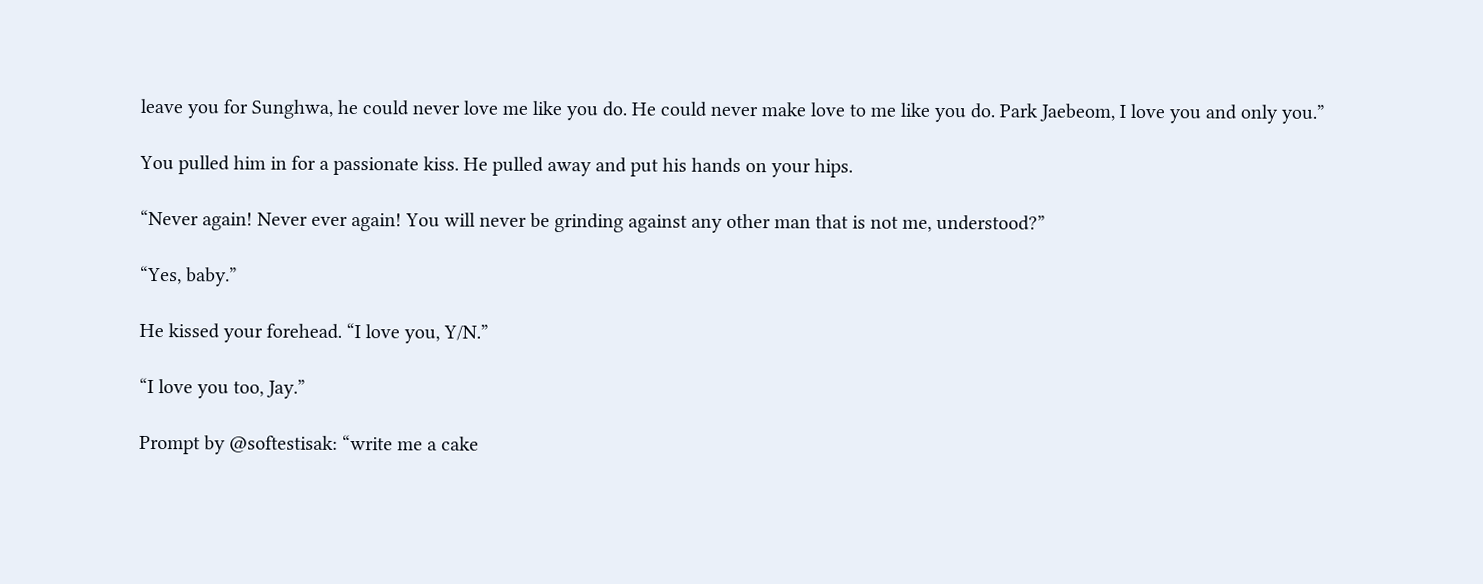leave you for Sunghwa, he could never love me like you do. He could never make love to me like you do. Park Jaebeom, I love you and only you.”

You pulled him in for a passionate kiss. He pulled away and put his hands on your hips.

“Never again! Never ever again! You will never be grinding against any other man that is not me, understood?”

“Yes, baby.”

He kissed your forehead. “I love you, Y/N.”

“I love you too, Jay.”

Prompt by @softestisak: “write me a cake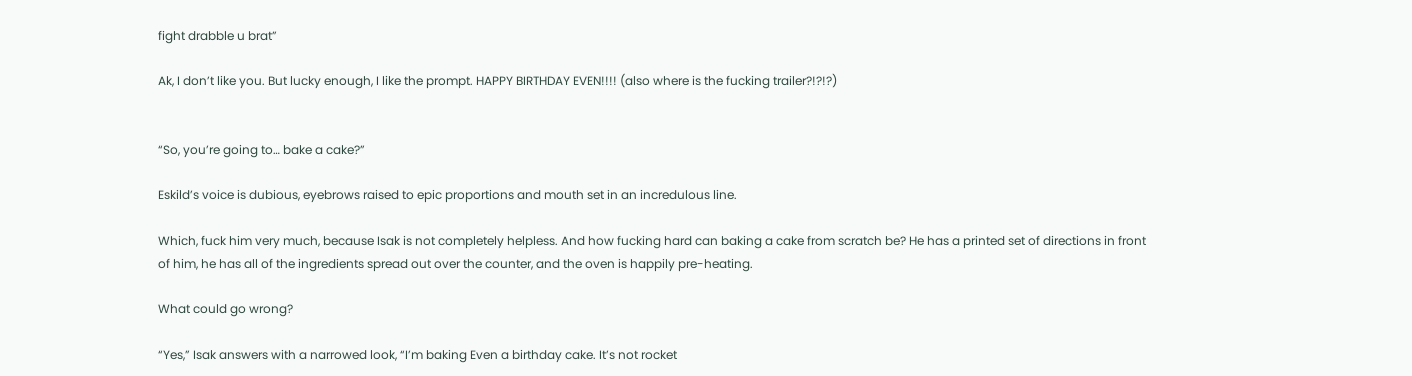fight drabble u brat”

Ak, I don’t like you. But lucky enough, I like the prompt. HAPPY BIRTHDAY EVEN!!!! (also where is the fucking trailer?!?!?)


“So, you’re going to… bake a cake?”

Eskild’s voice is dubious, eyebrows raised to epic proportions and mouth set in an incredulous line.

Which, fuck him very much, because Isak is not completely helpless. And how fucking hard can baking a cake from scratch be? He has a printed set of directions in front of him, he has all of the ingredients spread out over the counter, and the oven is happily pre-heating.

What could go wrong?

“Yes,” Isak answers with a narrowed look, “I’m baking Even a birthday cake. It’s not rocket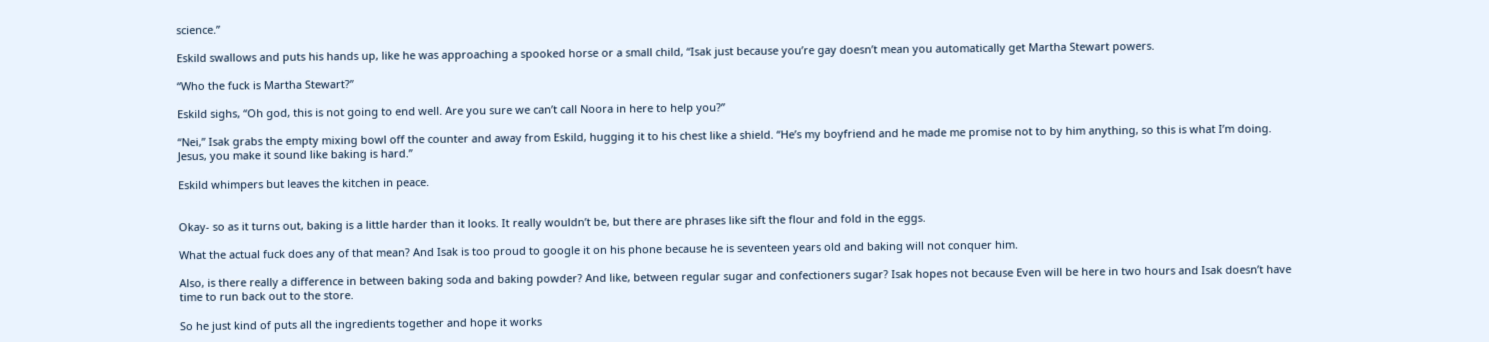science.”

Eskild swallows and puts his hands up, like he was approaching a spooked horse or a small child, “Isak just because you’re gay doesn’t mean you automatically get Martha Stewart powers.

“Who the fuck is Martha Stewart?”

Eskild sighs, “Oh god, this is not going to end well. Are you sure we can’t call Noora in here to help you?”

“Nei,” Isak grabs the empty mixing bowl off the counter and away from Eskild, hugging it to his chest like a shield. “He’s my boyfriend and he made me promise not to by him anything, so this is what I’m doing. Jesus, you make it sound like baking is hard.”

Eskild whimpers but leaves the kitchen in peace.


Okay- so as it turns out, baking is a little harder than it looks. It really wouldn’t be, but there are phrases like sift the flour and fold in the eggs.

What the actual fuck does any of that mean? And Isak is too proud to google it on his phone because he is seventeen years old and baking will not conquer him.

Also, is there really a difference in between baking soda and baking powder? And like, between regular sugar and confectioners sugar? Isak hopes not because Even will be here in two hours and Isak doesn’t have time to run back out to the store.

So he just kind of puts all the ingredients together and hope it works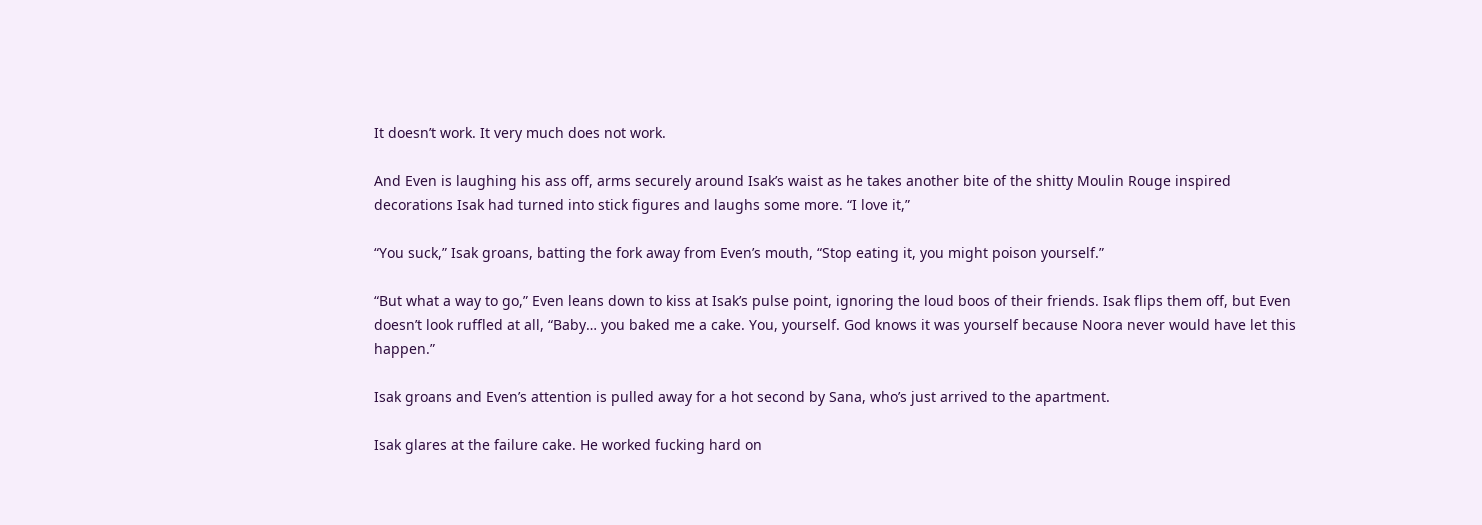It doesn’t work. It very much does not work.

And Even is laughing his ass off, arms securely around Isak’s waist as he takes another bite of the shitty Moulin Rouge inspired decorations Isak had turned into stick figures and laughs some more. “I love it,”

“You suck,” Isak groans, batting the fork away from Even’s mouth, “Stop eating it, you might poison yourself.”

“But what a way to go,” Even leans down to kiss at Isak’s pulse point, ignoring the loud boos of their friends. Isak flips them off, but Even doesn’t look ruffled at all, “Baby… you baked me a cake. You, yourself. God knows it was yourself because Noora never would have let this happen.”

Isak groans and Even’s attention is pulled away for a hot second by Sana, who’s just arrived to the apartment.

Isak glares at the failure cake. He worked fucking hard on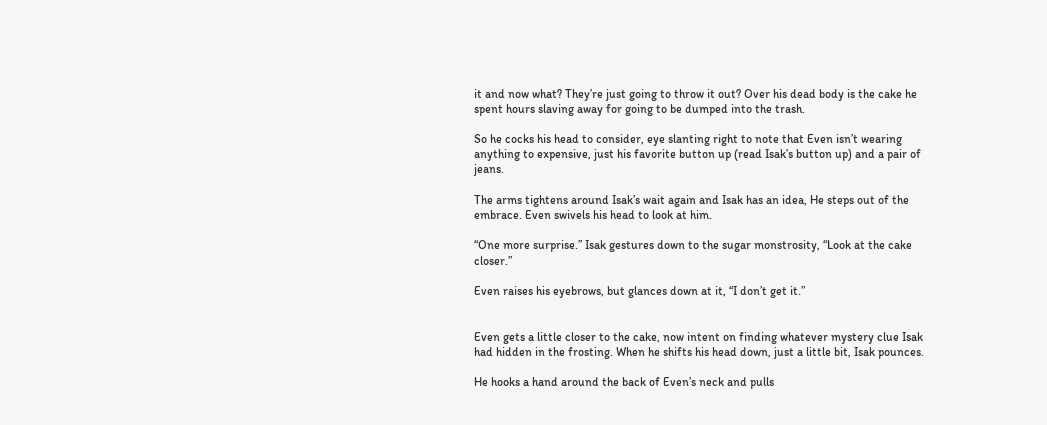it and now what? They’re just going to throw it out? Over his dead body is the cake he spent hours slaving away for going to be dumped into the trash.

So he cocks his head to consider, eye slanting right to note that Even isn’t wearing anything to expensive, just his favorite button up (read Isak’s button up) and a pair of jeans.

The arms tightens around Isak’s wait again and Isak has an idea, He steps out of the embrace. Even swivels his head to look at him.

“One more surprise.” Isak gestures down to the sugar monstrosity, “Look at the cake closer.”

Even raises his eyebrows, but glances down at it, “I don’t get it.”


Even gets a little closer to the cake, now intent on finding whatever mystery clue Isak had hidden in the frosting. When he shifts his head down, just a little bit, Isak pounces.

He hooks a hand around the back of Even’s neck and pulls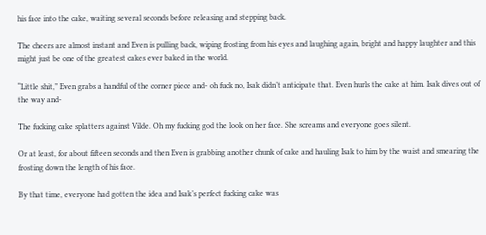his face into the cake, waiting several seconds before releasing and stepping back.

The cheers are almost instant and Even is pulling back, wiping frosting from his eyes and laughing again, bright and happy laughter and this might just be one of the greatest cakes ever baked in the world.

“Little shit,” Even grabs a handful of the corner piece and- oh fuck no, Isak didn’t anticipate that. Even hurls the cake at him. Isak dives out of the way and-

The fucking cake splatters against Vilde. Oh my fucking god the look on her face. She screams and everyone goes silent.

Or at least, for about fifteen seconds and then Even is grabbing another chunk of cake and hauling Isak to him by the waist and smearing the frosting down the length of his face.

By that time, everyone had gotten the idea and Isak’s perfect fucking cake was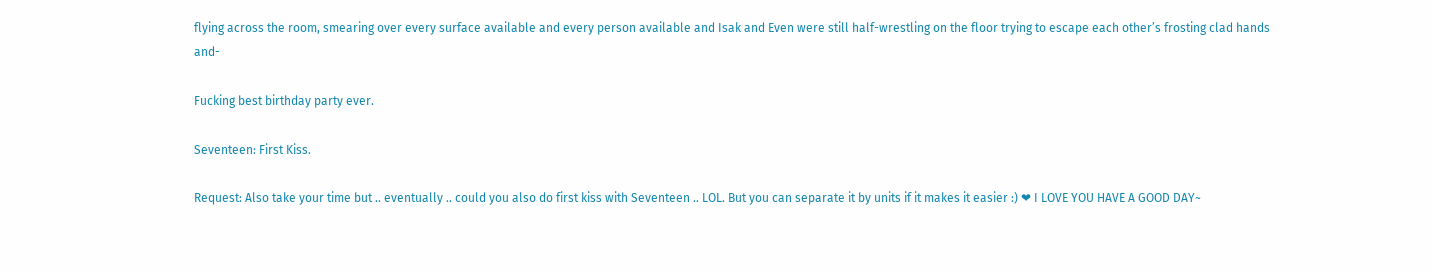flying across the room, smearing over every surface available and every person available and Isak and Even were still half-wrestling on the floor trying to escape each other’s frosting clad hands and-

Fucking best birthday party ever.

Seventeen: First Kiss.

Request: Also take your time but .. eventually .. could you also do first kiss with Seventeen .. LOL. But you can separate it by units if it makes it easier :) ❤ I LOVE YOU HAVE A GOOD DAY~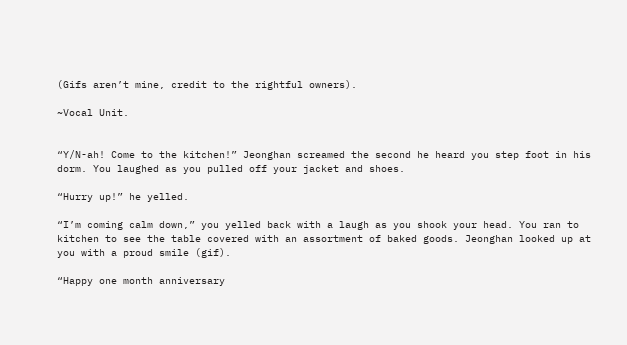(Gifs aren’t mine, credit to the rightful owners).

~Vocal Unit.


“Y/N-ah! Come to the kitchen!” Jeonghan screamed the second he heard you step foot in his dorm. You laughed as you pulled off your jacket and shoes.

“Hurry up!” he yelled.

“I’m coming calm down,” you yelled back with a laugh as you shook your head. You ran to kitchen to see the table covered with an assortment of baked goods. Jeonghan looked up at you with a proud smile (gif).

“Happy one month anniversary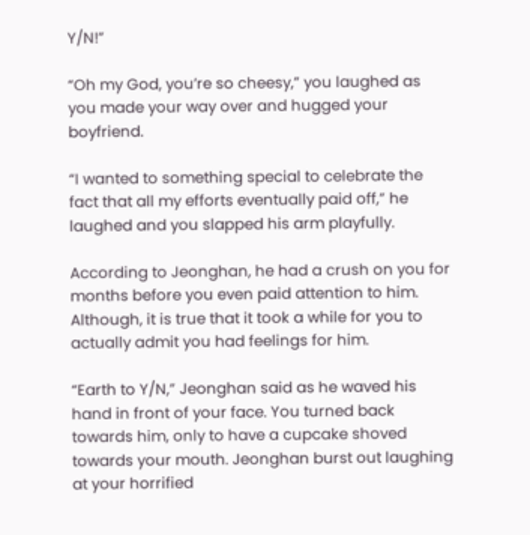Y/N!”

“Oh my God, you’re so cheesy,” you laughed as you made your way over and hugged your boyfriend.

“I wanted to something special to celebrate the fact that all my efforts eventually paid off,” he laughed and you slapped his arm playfully.

According to Jeonghan, he had a crush on you for months before you even paid attention to him. Although, it is true that it took a while for you to actually admit you had feelings for him.

“Earth to Y/N,” Jeonghan said as he waved his hand in front of your face. You turned back towards him, only to have a cupcake shoved towards your mouth. Jeonghan burst out laughing at your horrified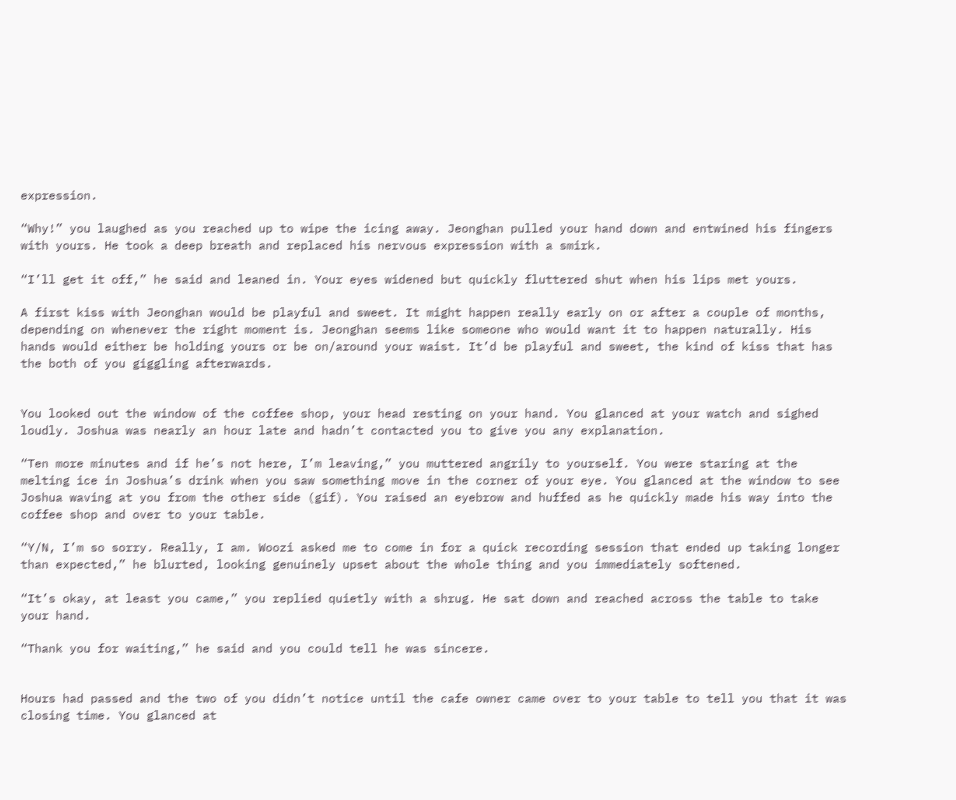expression.

“Why!” you laughed as you reached up to wipe the icing away. Jeonghan pulled your hand down and entwined his fingers with yours. He took a deep breath and replaced his nervous expression with a smirk.

“I’ll get it off,” he said and leaned in. Your eyes widened but quickly fluttered shut when his lips met yours.

A first kiss with Jeonghan would be playful and sweet. It might happen really early on or after a couple of months, depending on whenever the right moment is. Jeonghan seems like someone who would want it to happen naturally. His hands would either be holding yours or be on/around your waist. It’d be playful and sweet, the kind of kiss that has the both of you giggling afterwards.


You looked out the window of the coffee shop, your head resting on your hand. You glanced at your watch and sighed loudly. Joshua was nearly an hour late and hadn’t contacted you to give you any explanation.

“Ten more minutes and if he’s not here, I’m leaving,” you muttered angrily to yourself. You were staring at the melting ice in Joshua’s drink when you saw something move in the corner of your eye. You glanced at the window to see Joshua waving at you from the other side (gif). You raised an eyebrow and huffed as he quickly made his way into the coffee shop and over to your table.

“Y/N, I’m so sorry. Really, I am. Woozi asked me to come in for a quick recording session that ended up taking longer than expected,” he blurted, looking genuinely upset about the whole thing and you immediately softened.

“It’s okay, at least you came,” you replied quietly with a shrug. He sat down and reached across the table to take your hand.

“Thank you for waiting,” he said and you could tell he was sincere.


Hours had passed and the two of you didn’t notice until the cafe owner came over to your table to tell you that it was closing time. You glanced at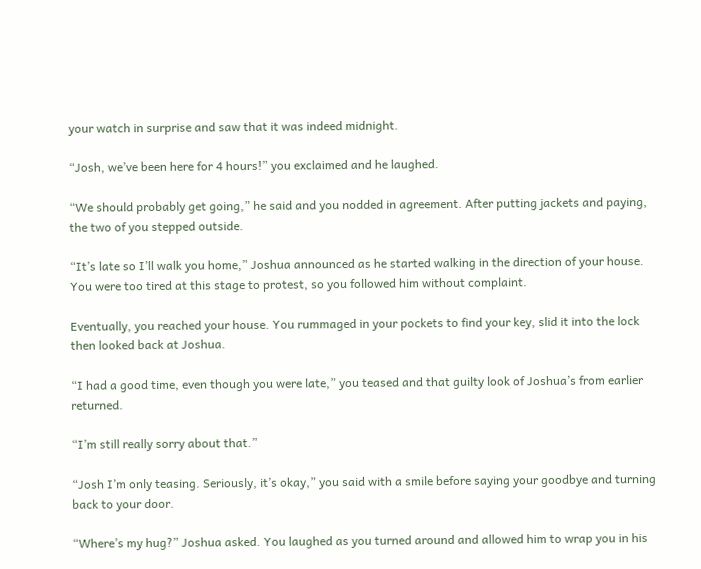your watch in surprise and saw that it was indeed midnight.

“Josh, we’ve been here for 4 hours!” you exclaimed and he laughed.

“We should probably get going,” he said and you nodded in agreement. After putting jackets and paying, the two of you stepped outside.

“It’s late so I’ll walk you home,” Joshua announced as he started walking in the direction of your house. You were too tired at this stage to protest, so you followed him without complaint.

Eventually, you reached your house. You rummaged in your pockets to find your key, slid it into the lock then looked back at Joshua.

“I had a good time, even though you were late,” you teased and that guilty look of Joshua’s from earlier returned.

“I’m still really sorry about that.”

“Josh I’m only teasing. Seriously, it’s okay,” you said with a smile before saying your goodbye and turning back to your door.

“Where’s my hug?” Joshua asked. You laughed as you turned around and allowed him to wrap you in his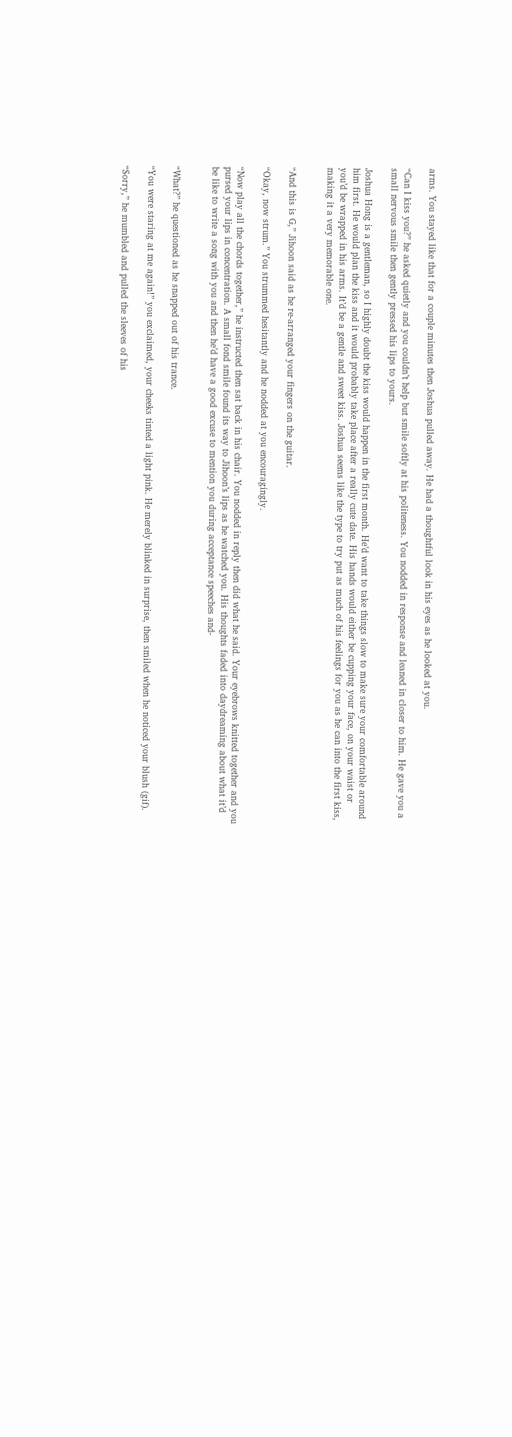arms. You stayed like that for a couple minutes then Joshua pulled away. He had a thoughtful look in his eyes as he looked at you.

“Can I kiss you?” he asked quietly and you couldn’t help but smile softly at his politeness. You nodded in response and leaned in closer to him. He gave you a small nervous smile then gently pressed his lips to yours.

Joshua Hong is a gentleman, so I highly doubt the kiss would happen in the first month. He’d want to take things slow to make sure your comfortable around him first. He would plan the kiss and it would probably take place after a really cute date. His hands would either be cupping your face, on your waist or you’d be wrapped in his arms. It’d be a gentle and sweet kiss. Joshua seems like the type to try put as much of his feelings for you as he can into the first kiss, making it a very memorable one.


“And this is G,” Jihoon said as he re-arranged your fingers on the guitar.

“Okay, now strum.” You strummed hesitantly and he nodded at you encouragingly.

“Now play all the chords together,” he instructed then sat back in his chair. You nodded in reply then did what he said. Your eyebrows knitted together and you pursed your lips in concentration. A small fond smile found its way to Jihoon’s lips as he watched you. His thoughts faded into daydreaming about what it’d be like to write a song with you and then he’d have a good excuse to mention you during acceptance speeches and-


“What?” he questioned as he snapped out of his trance.

“You were staring at me again!” you exclaimed, your cheeks tinted a light pink. He merely blinked in surprise, then smiled when he noticed your blush (gif).

“Sorry,” he mumbled and pulled the sleeves of his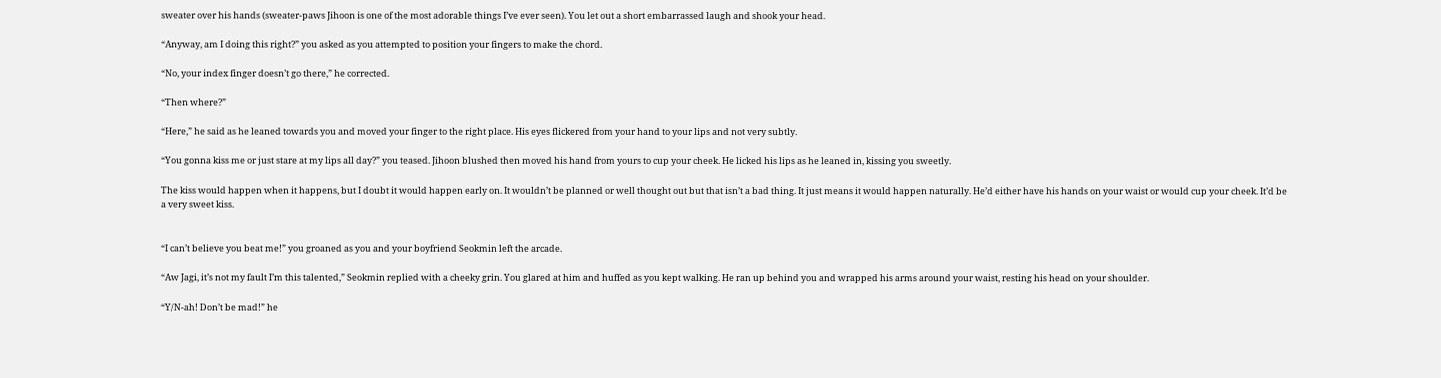sweater over his hands (sweater-paws Jihoon is one of the most adorable things I’ve ever seen). You let out a short embarrassed laugh and shook your head.

“Anyway, am I doing this right?” you asked as you attempted to position your fingers to make the chord.

“No, your index finger doesn’t go there,” he corrected.

“Then where?”

“Here,” he said as he leaned towards you and moved your finger to the right place. His eyes flickered from your hand to your lips and not very subtly.

“You gonna kiss me or just stare at my lips all day?” you teased. Jihoon blushed then moved his hand from yours to cup your cheek. He licked his lips as he leaned in, kissing you sweetly.

The kiss would happen when it happens, but I doubt it would happen early on. It wouldn’t be planned or well thought out but that isn’t a bad thing. It just means it would happen naturally. He’d either have his hands on your waist or would cup your cheek. It’d be a very sweet kiss.


“I can’t believe you beat me!” you groaned as you and your boyfriend Seokmin left the arcade.

“Aw Jagi, it’s not my fault I’m this talented,” Seokmin replied with a cheeky grin. You glared at him and huffed as you kept walking. He ran up behind you and wrapped his arms around your waist, resting his head on your shoulder.

“Y/N-ah! Don’t be mad!” he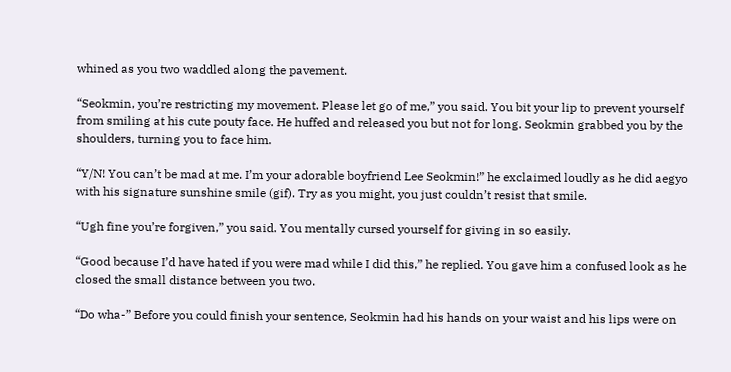whined as you two waddled along the pavement.

“Seokmin, you’re restricting my movement. Please let go of me,” you said. You bit your lip to prevent yourself from smiling at his cute pouty face. He huffed and released you but not for long. Seokmin grabbed you by the shoulders, turning you to face him.

“Y/N! You can’t be mad at me. I’m your adorable boyfriend Lee Seokmin!” he exclaimed loudly as he did aegyo with his signature sunshine smile (gif). Try as you might, you just couldn’t resist that smile.

“Ugh fine you’re forgiven,” you said. You mentally cursed yourself for giving in so easily.

“Good because I’d have hated if you were mad while I did this,” he replied. You gave him a confused look as he closed the small distance between you two.

“Do wha-” Before you could finish your sentence, Seokmin had his hands on your waist and his lips were on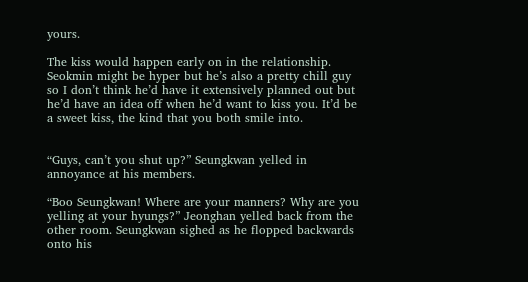yours.

The kiss would happen early on in the relationship. Seokmin might be hyper but he’s also a pretty chill guy so I don’t think he’d have it extensively planned out but he’d have an idea off when he’d want to kiss you. It’d be a sweet kiss, the kind that you both smile into.


“Guys, can’t you shut up?” Seungkwan yelled in annoyance at his members.

“Boo Seungkwan! Where are your manners? Why are you yelling at your hyungs?” Jeonghan yelled back from the other room. Seungkwan sighed as he flopped backwards onto his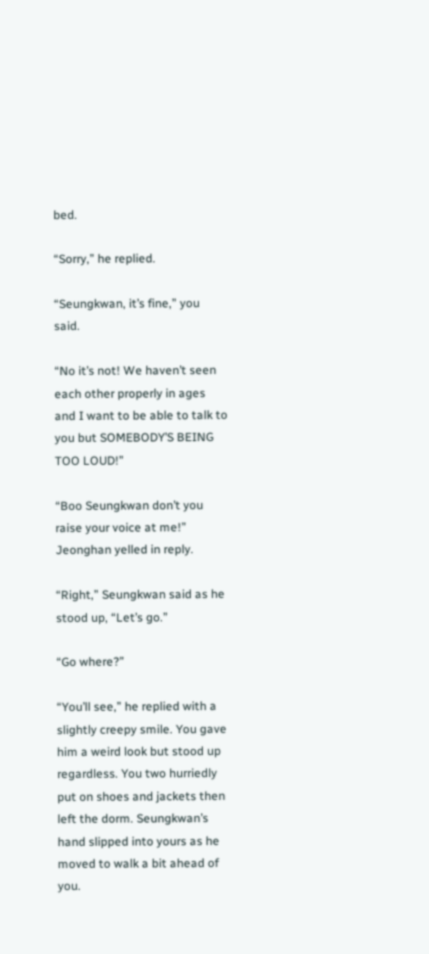bed.

“Sorry,” he replied.

“Seungkwan, it’s fine,” you said.

“No it’s not! We haven’t seen each other properly in ages and I want to be able to talk to you but SOMEBODY’S BEING TOO LOUD!”

“Boo Seungkwan don’t you raise your voice at me!” Jeonghan yelled in reply.

“Right,” Seungkwan said as he stood up, “Let’s go.”

“Go where?”

“You’ll see,” he replied with a slightly creepy smile. You gave him a weird look but stood up regardless. You two hurriedly put on shoes and jackets then left the dorm. Seungkwan’s hand slipped into yours as he moved to walk a bit ahead of you.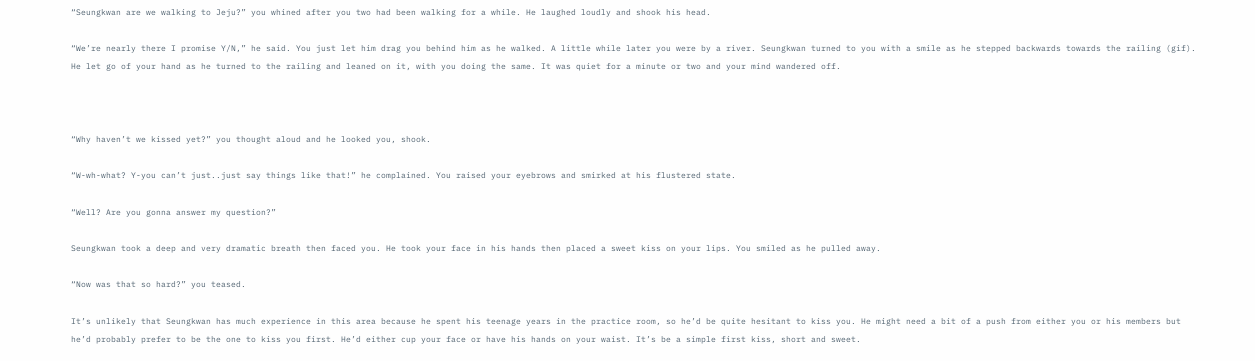“Seungkwan are we walking to Jeju?” you whined after you two had been walking for a while. He laughed loudly and shook his head.

“We’re nearly there I promise Y/N,” he said. You just let him drag you behind him as he walked. A little while later you were by a river. Seungkwan turned to you with a smile as he stepped backwards towards the railing (gif). He let go of your hand as he turned to the railing and leaned on it, with you doing the same. It was quiet for a minute or two and your mind wandered off.



“Why haven’t we kissed yet?” you thought aloud and he looked you, shook.

“W-wh-what? Y-you can’t just..just say things like that!” he complained. You raised your eyebrows and smirked at his flustered state.

“Well? Are you gonna answer my question?”

Seungkwan took a deep and very dramatic breath then faced you. He took your face in his hands then placed a sweet kiss on your lips. You smiled as he pulled away.

“Now was that so hard?” you teased.

It’s unlikely that Seungkwan has much experience in this area because he spent his teenage years in the practice room, so he’d be quite hesitant to kiss you. He might need a bit of a push from either you or his members but he’d probably prefer to be the one to kiss you first. He’d either cup your face or have his hands on your waist. It’s be a simple first kiss, short and sweet.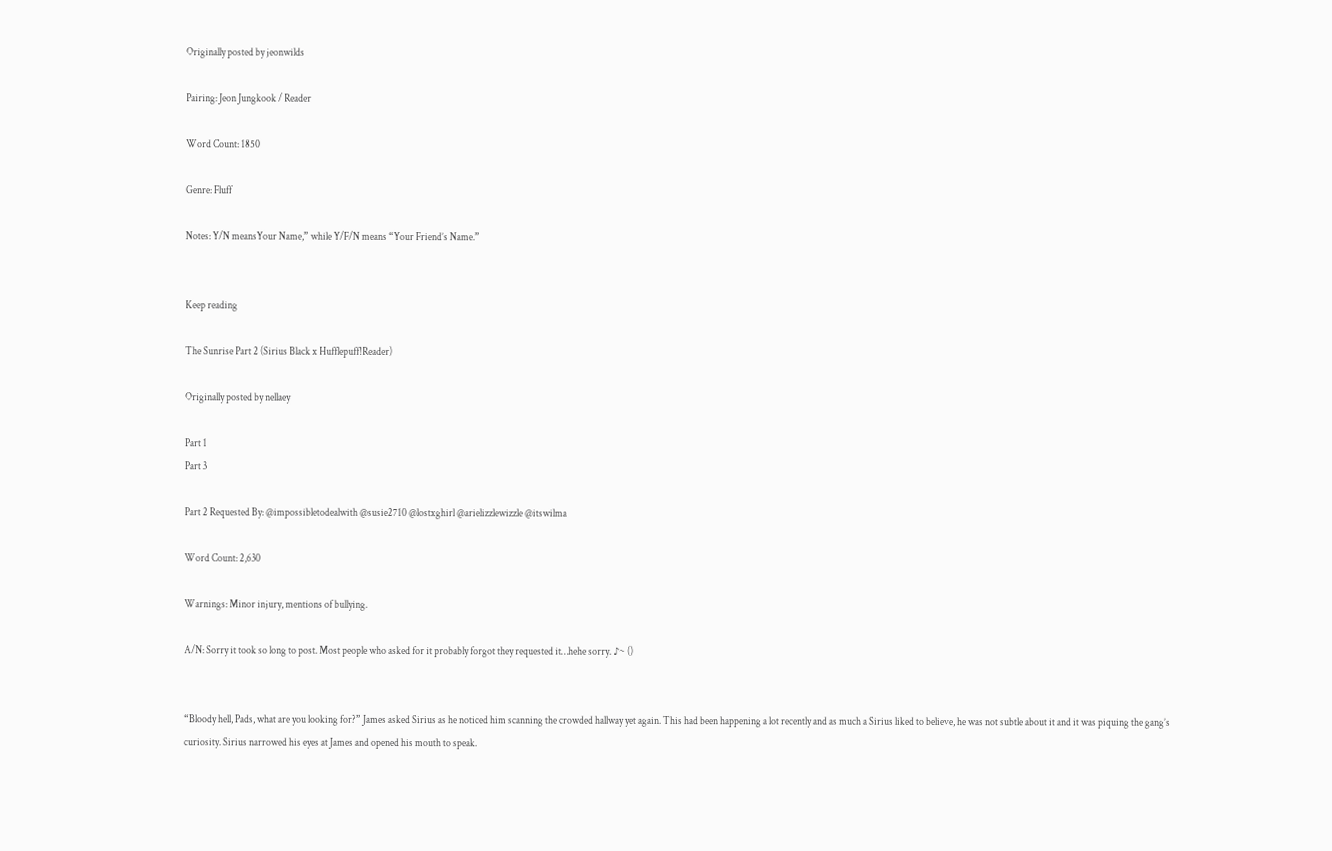Originally posted by jeonwilds

Pairing: Jeon Jungkook / Reader

Word Count: 1850

Genre: Fluff

Notes: Y/N meansYour Name,” while Y/F/N means “Your Friend’s Name.”


Keep reading

The Sunrise Part 2 (Sirius Black x Hufflepuff!Reader)

Originally posted by nellaey

Part 1
Part 3

Part 2 Requested By: @impossibletodealwith @susie2710 @lostxghirl @arielizzlewizzle @itswilma

Word Count: 2,630

Warnings: Minor injury, mentions of bullying.

A/N: Sorry it took so long to post. Most people who asked for it probably forgot they requested it…hehe sorry. ♪~ ()


“Bloody hell, Pads, what are you looking for?” James asked Sirius as he noticed him scanning the crowded hallway yet again. This had been happening a lot recently and as much a Sirius liked to believe, he was not subtle about it and it was piquing the gang’s curiosity. Sirius narrowed his eyes at James and opened his mouth to speak.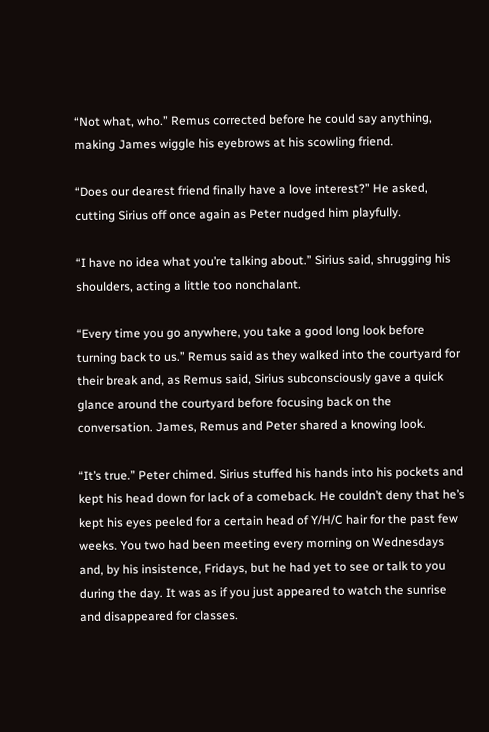“Not what, who.” Remus corrected before he could say anything, making James wiggle his eyebrows at his scowling friend.

“Does our dearest friend finally have a love interest?” He asked, cutting Sirius off once again as Peter nudged him playfully.

“I have no idea what you’re talking about.” Sirius said, shrugging his shoulders, acting a little too nonchalant.

“Every time you go anywhere, you take a good long look before turning back to us.” Remus said as they walked into the courtyard for their break and, as Remus said, Sirius subconsciously gave a quick glance around the courtyard before focusing back on the conversation. James, Remus and Peter shared a knowing look.

“It’s true.” Peter chimed. Sirius stuffed his hands into his pockets and kept his head down for lack of a comeback. He couldn’t deny that he’s kept his eyes peeled for a certain head of Y/H/C hair for the past few weeks. You two had been meeting every morning on Wednesdays and, by his insistence, Fridays, but he had yet to see or talk to you during the day. It was as if you just appeared to watch the sunrise and disappeared for classes.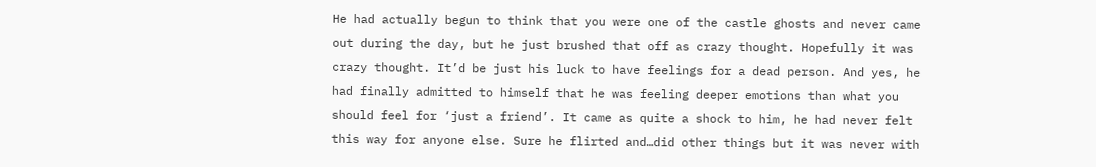He had actually begun to think that you were one of the castle ghosts and never came out during the day, but he just brushed that off as crazy thought. Hopefully it was crazy thought. It’d be just his luck to have feelings for a dead person. And yes, he had finally admitted to himself that he was feeling deeper emotions than what you should feel for ‘just a friend’. It came as quite a shock to him, he had never felt this way for anyone else. Sure he flirted and…did other things but it was never with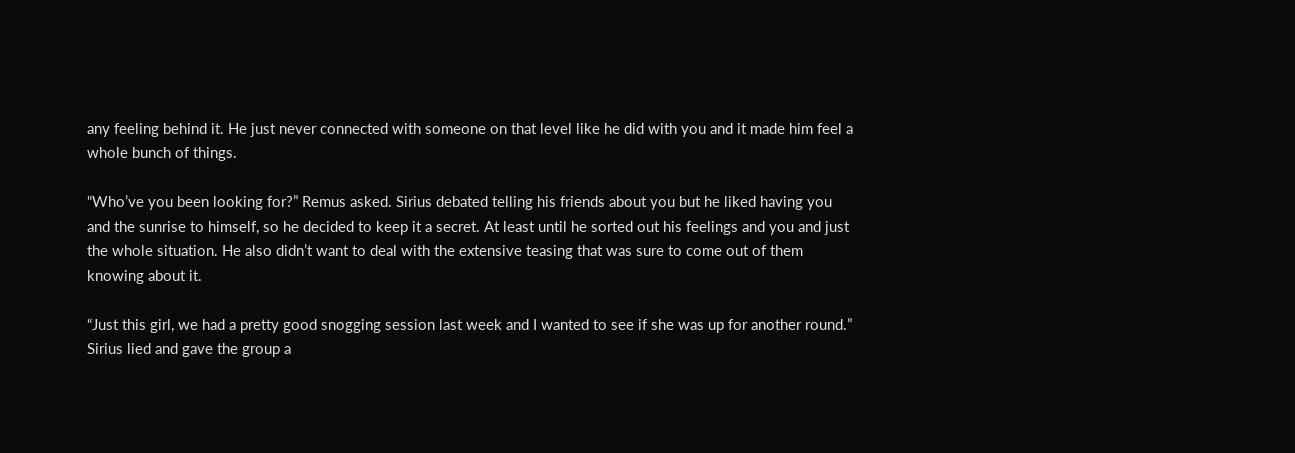any feeling behind it. He just never connected with someone on that level like he did with you and it made him feel a whole bunch of things.

“Who’ve you been looking for?” Remus asked. Sirius debated telling his friends about you but he liked having you and the sunrise to himself, so he decided to keep it a secret. At least until he sorted out his feelings and you and just the whole situation. He also didn’t want to deal with the extensive teasing that was sure to come out of them knowing about it.

“Just this girl, we had a pretty good snogging session last week and I wanted to see if she was up for another round.” Sirius lied and gave the group a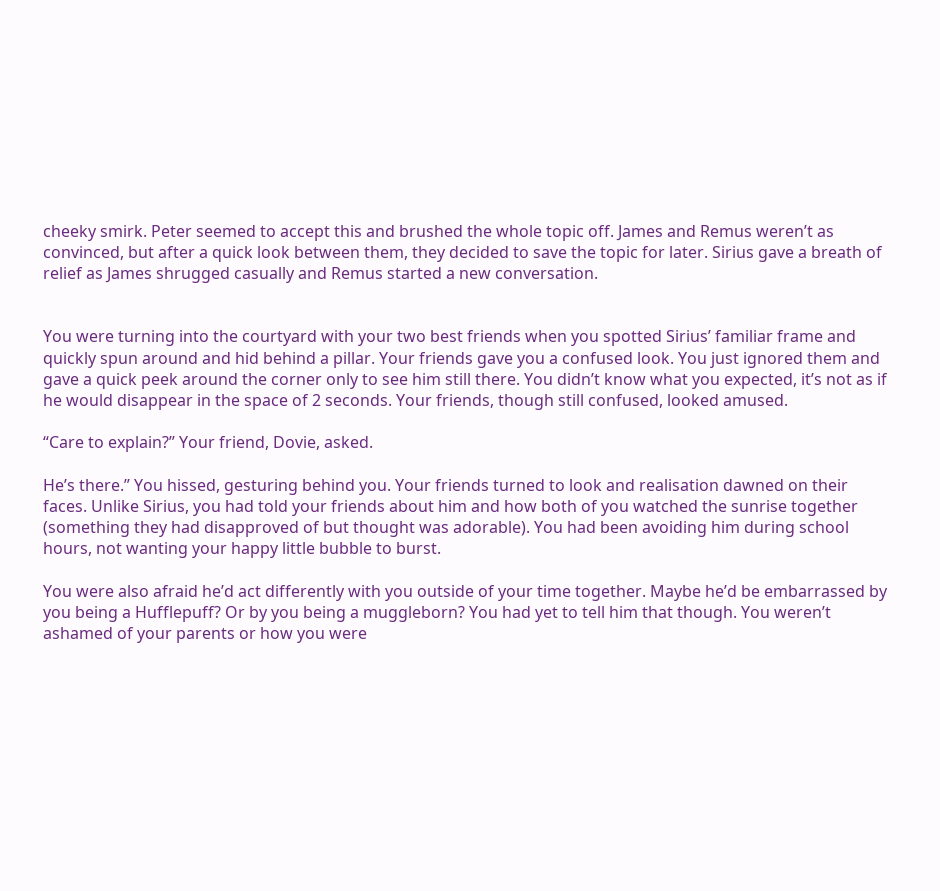cheeky smirk. Peter seemed to accept this and brushed the whole topic off. James and Remus weren’t as convinced, but after a quick look between them, they decided to save the topic for later. Sirius gave a breath of relief as James shrugged casually and Remus started a new conversation.


You were turning into the courtyard with your two best friends when you spotted Sirius’ familiar frame and quickly spun around and hid behind a pillar. Your friends gave you a confused look. You just ignored them and gave a quick peek around the corner only to see him still there. You didn’t know what you expected, it’s not as if he would disappear in the space of 2 seconds. Your friends, though still confused, looked amused.

“Care to explain?” Your friend, Dovie, asked.

He’s there.” You hissed, gesturing behind you. Your friends turned to look and realisation dawned on their faces. Unlike Sirius, you had told your friends about him and how both of you watched the sunrise together (something they had disapproved of but thought was adorable). You had been avoiding him during school hours, not wanting your happy little bubble to burst.

You were also afraid he’d act differently with you outside of your time together. Maybe he’d be embarrassed by you being a Hufflepuff? Or by you being a muggleborn? You had yet to tell him that though. You weren’t ashamed of your parents or how you were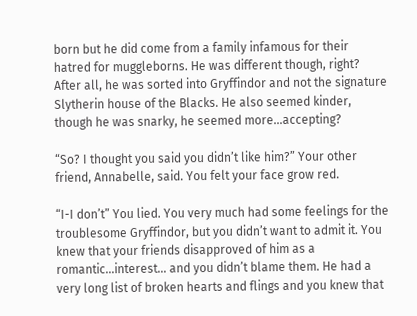born but he did come from a family infamous for their hatred for muggleborns. He was different though, right? After all, he was sorted into Gryffindor and not the signature Slytherin house of the Blacks. He also seemed kinder, though he was snarky, he seemed more…accepting?

“So? I thought you said you didn’t like him?” Your other friend, Annabelle, said. You felt your face grow red.

“I-I don’t” You lied. You very much had some feelings for the troublesome Gryffindor, but you didn’t want to admit it. You knew that your friends disapproved of him as a romantic…interest… and you didn’t blame them. He had a very long list of broken hearts and flings and you knew that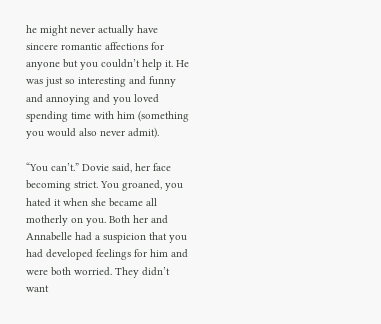he might never actually have sincere romantic affections for anyone but you couldn’t help it. He was just so interesting and funny and annoying and you loved spending time with him (something you would also never admit).

“You can’t.” Dovie said, her face becoming strict. You groaned, you hated it when she became all motherly on you. Both her and Annabelle had a suspicion that you had developed feelings for him and were both worried. They didn’t want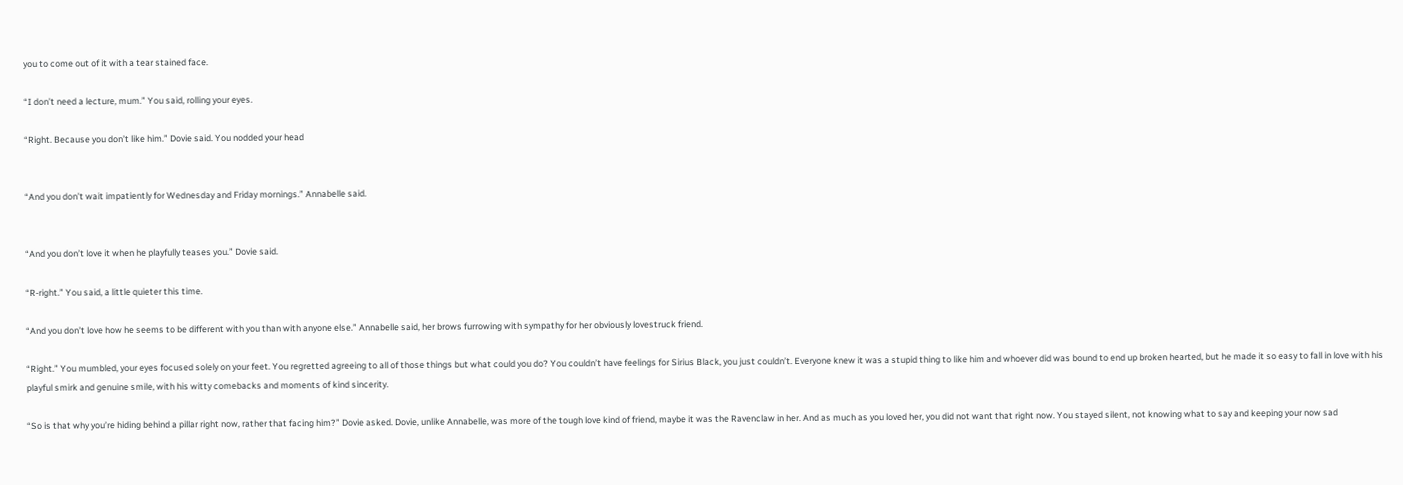you to come out of it with a tear stained face.

“I don’t need a lecture, mum.” You said, rolling your eyes.

“Right. Because you don’t like him.” Dovie said. You nodded your head


“And you don’t wait impatiently for Wednesday and Friday mornings.” Annabelle said.


“And you don’t love it when he playfully teases you.” Dovie said.

“R-right.” You said, a little quieter this time.

“And you don’t love how he seems to be different with you than with anyone else.” Annabelle said, her brows furrowing with sympathy for her obviously lovestruck friend.

“Right.” You mumbled, your eyes focused solely on your feet. You regretted agreeing to all of those things but what could you do? You couldn’t have feelings for Sirius Black, you just couldn’t. Everyone knew it was a stupid thing to like him and whoever did was bound to end up broken hearted, but he made it so easy to fall in love with his playful smirk and genuine smile, with his witty comebacks and moments of kind sincerity.

“So is that why you’re hiding behind a pillar right now, rather that facing him?” Dovie asked. Dovie, unlike Annabelle, was more of the tough love kind of friend, maybe it was the Ravenclaw in her. And as much as you loved her, you did not want that right now. You stayed silent, not knowing what to say and keeping your now sad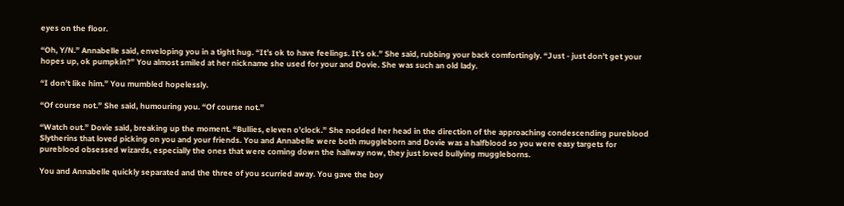eyes on the floor.

“Oh, Y/N.” Annabelle said, enveloping you in a tight hug. “It’s ok to have feelings. It’s ok.” She said, rubbing your back comfortingly. “Just - just don’t get your hopes up, ok pumpkin?” You almost smiled at her nickname she used for your and Dovie. She was such an old lady.

“I don’t like him.” You mumbled hopelessly.

“Of course not.” She said, humouring you. “Of course not.”

“Watch out.” Dovie said, breaking up the moment. “Bullies, eleven o’clock.” She nodded her head in the direction of the approaching condescending pureblood Slytherins that loved picking on you and your friends. You and Annabelle were both muggleborn and Dovie was a halfblood so you were easy targets for pureblood obsessed wizards, especially the ones that were coming down the hallway now, they just loved bullying muggleborns.

You and Annabelle quickly separated and the three of you scurried away. You gave the boy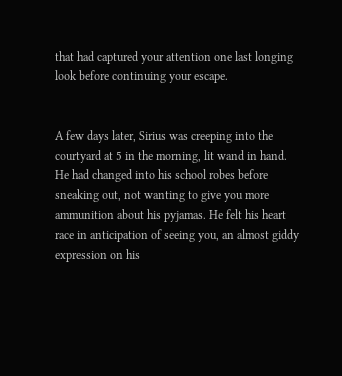that had captured your attention one last longing look before continuing your escape.


A few days later, Sirius was creeping into the courtyard at 5 in the morning, lit wand in hand. He had changed into his school robes before sneaking out, not wanting to give you more ammunition about his pyjamas. He felt his heart race in anticipation of seeing you, an almost giddy expression on his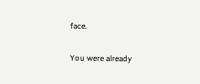face.

You were already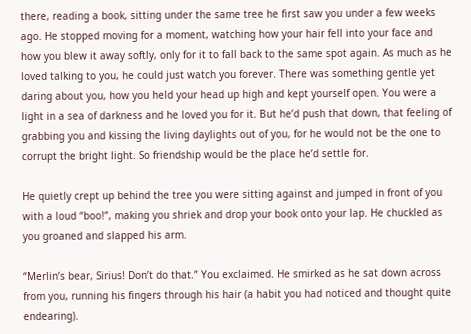there, reading a book, sitting under the same tree he first saw you under a few weeks ago. He stopped moving for a moment, watching how your hair fell into your face and how you blew it away softly, only for it to fall back to the same spot again. As much as he loved talking to you, he could just watch you forever. There was something gentle yet daring about you, how you held your head up high and kept yourself open. You were a light in a sea of darkness and he loved you for it. But he’d push that down, that feeling of grabbing you and kissing the living daylights out of you, for he would not be the one to corrupt the bright light. So friendship would be the place he’d settle for.

He quietly crept up behind the tree you were sitting against and jumped in front of you with a loud “boo!”, making you shriek and drop your book onto your lap. He chuckled as you groaned and slapped his arm.

“Merlin’s bear, Sirius! Don’t do that.” You exclaimed. He smirked as he sat down across from you, running his fingers through his hair (a habit you had noticed and thought quite endearing).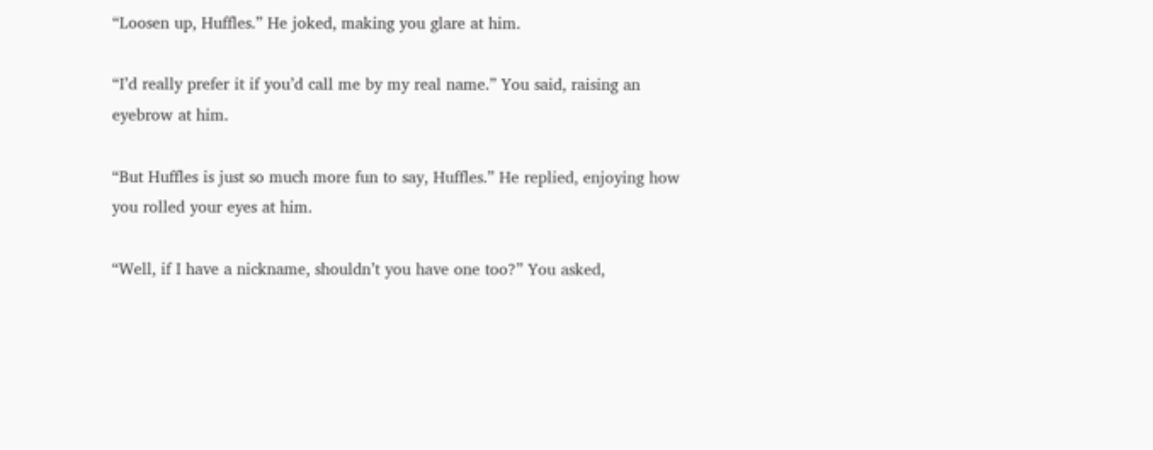“Loosen up, Huffles.” He joked, making you glare at him.

“I’d really prefer it if you’d call me by my real name.” You said, raising an eyebrow at him.

“But Huffles is just so much more fun to say, Huffles.” He replied, enjoying how you rolled your eyes at him.

“Well, if I have a nickname, shouldn’t you have one too?” You asked,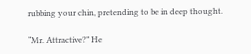rubbing your chin, pretending to be in deep thought.

“Mr. Attractive?” He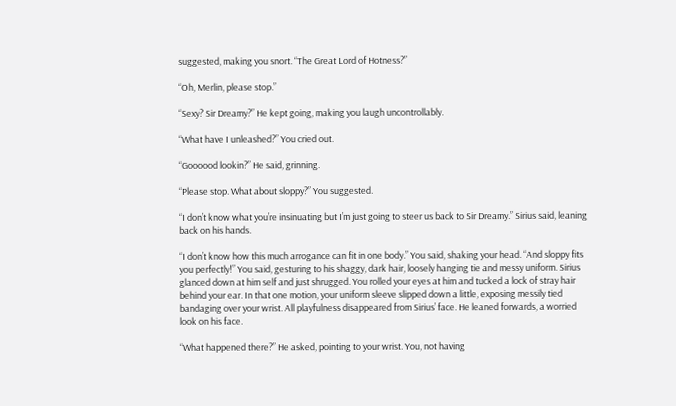suggested, making you snort. “The Great Lord of Hotness?”

“Oh, Merlin, please stop.”

“Sexy? Sir Dreamy?” He kept going, making you laugh uncontrollably.

“What have I unleashed?” You cried out.

“Goooood lookin?” He said, grinning.

“Please stop. What about sloppy?” You suggested.

“I don’t know what you’re insinuating but I’m just going to steer us back to Sir Dreamy.” Sirius said, leaning back on his hands.

“I don’t know how this much arrogance can fit in one body.” You said, shaking your head. “And sloppy fits you perfectly!” You said, gesturing to his shaggy, dark hair, loosely hanging tie and messy uniform. Sirius glanced down at him self and just shrugged. You rolled your eyes at him and tucked a lock of stray hair behind your ear. In that one motion, your uniform sleeve slipped down a little, exposing messily tied bandaging over your wrist. All playfulness disappeared from Sirius’ face. He leaned forwards, a worried look on his face.

“What happened there?” He asked, pointing to your wrist. You, not having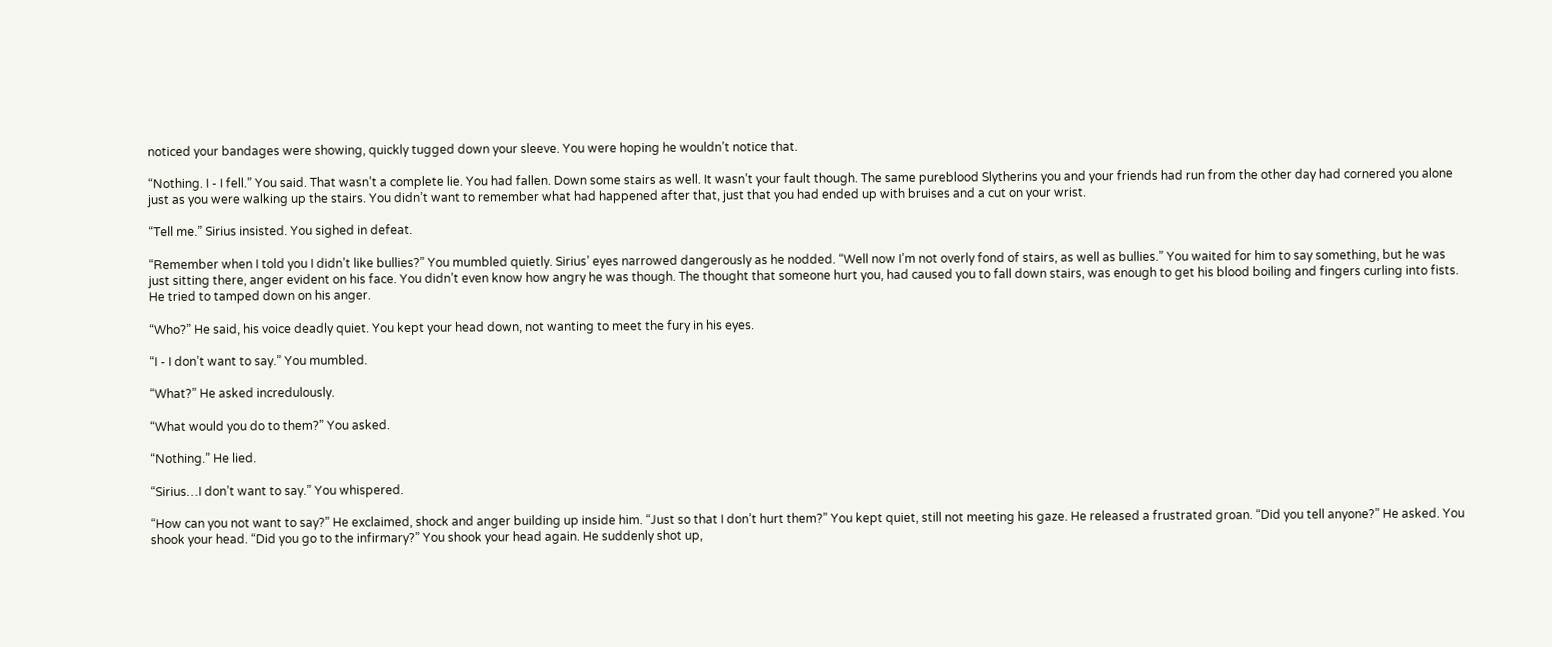noticed your bandages were showing, quickly tugged down your sleeve. You were hoping he wouldn’t notice that.

“Nothing. I - I fell.” You said. That wasn’t a complete lie. You had fallen. Down some stairs as well. It wasn’t your fault though. The same pureblood Slytherins you and your friends had run from the other day had cornered you alone just as you were walking up the stairs. You didn’t want to remember what had happened after that, just that you had ended up with bruises and a cut on your wrist.

“Tell me.” Sirius insisted. You sighed in defeat.

“Remember when I told you I didn’t like bullies?” You mumbled quietly. Sirius’ eyes narrowed dangerously as he nodded. “Well now I’m not overly fond of stairs, as well as bullies.” You waited for him to say something, but he was just sitting there, anger evident on his face. You didn’t even know how angry he was though. The thought that someone hurt you, had caused you to fall down stairs, was enough to get his blood boiling and fingers curling into fists. He tried to tamped down on his anger.

“Who?” He said, his voice deadly quiet. You kept your head down, not wanting to meet the fury in his eyes.

“I - I don’t want to say.” You mumbled.

“What?” He asked incredulously.

“What would you do to them?” You asked.

“Nothing.” He lied.

“Sirius…I don’t want to say.” You whispered.

“How can you not want to say?” He exclaimed, shock and anger building up inside him. “Just so that I don’t hurt them?” You kept quiet, still not meeting his gaze. He released a frustrated groan. “Did you tell anyone?” He asked. You shook your head. “Did you go to the infirmary?” You shook your head again. He suddenly shot up,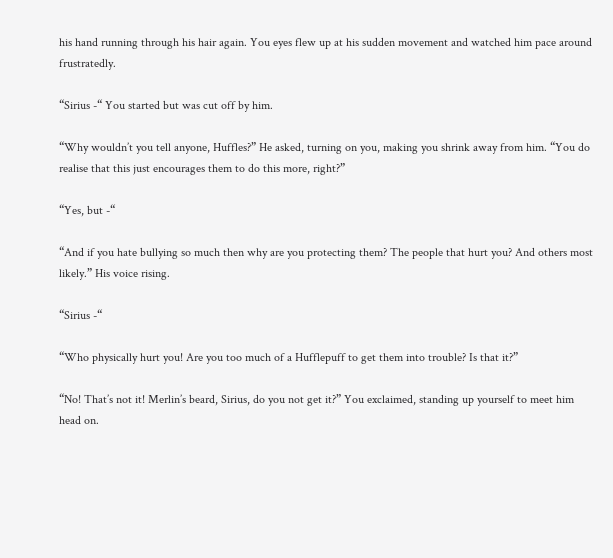his hand running through his hair again. You eyes flew up at his sudden movement and watched him pace around frustratedly.

“Sirius -“ You started but was cut off by him.

“Why wouldn’t you tell anyone, Huffles?” He asked, turning on you, making you shrink away from him. “You do realise that this just encourages them to do this more, right?”

“Yes, but -“

“And if you hate bullying so much then why are you protecting them? The people that hurt you? And others most likely.” His voice rising.

“Sirius -“

“Who physically hurt you! Are you too much of a Hufflepuff to get them into trouble? Is that it?”

“No! That’s not it! Merlin’s beard, Sirius, do you not get it?” You exclaimed, standing up yourself to meet him head on.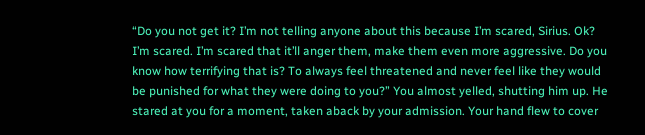“Do you not get it? I’m not telling anyone about this because I’m scared, Sirius. Ok? I’m scared. I’m scared that it’ll anger them, make them even more aggressive. Do you know how terrifying that is? To always feel threatened and never feel like they would be punished for what they were doing to you?” You almost yelled, shutting him up. He stared at you for a moment, taken aback by your admission. Your hand flew to cover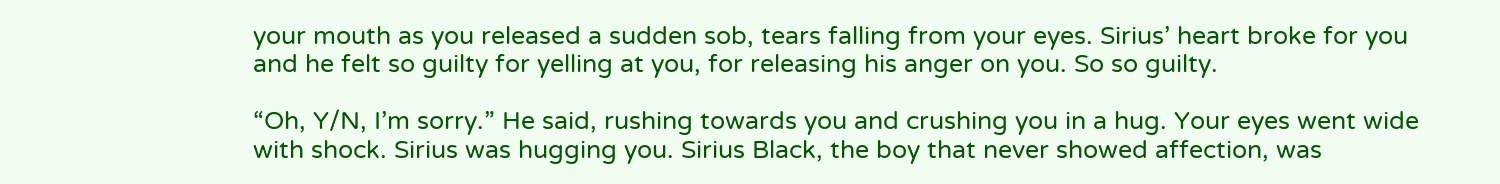your mouth as you released a sudden sob, tears falling from your eyes. Sirius’ heart broke for you and he felt so guilty for yelling at you, for releasing his anger on you. So so guilty.

“Oh, Y/N, I’m sorry.” He said, rushing towards you and crushing you in a hug. Your eyes went wide with shock. Sirius was hugging you. Sirius Black, the boy that never showed affection, was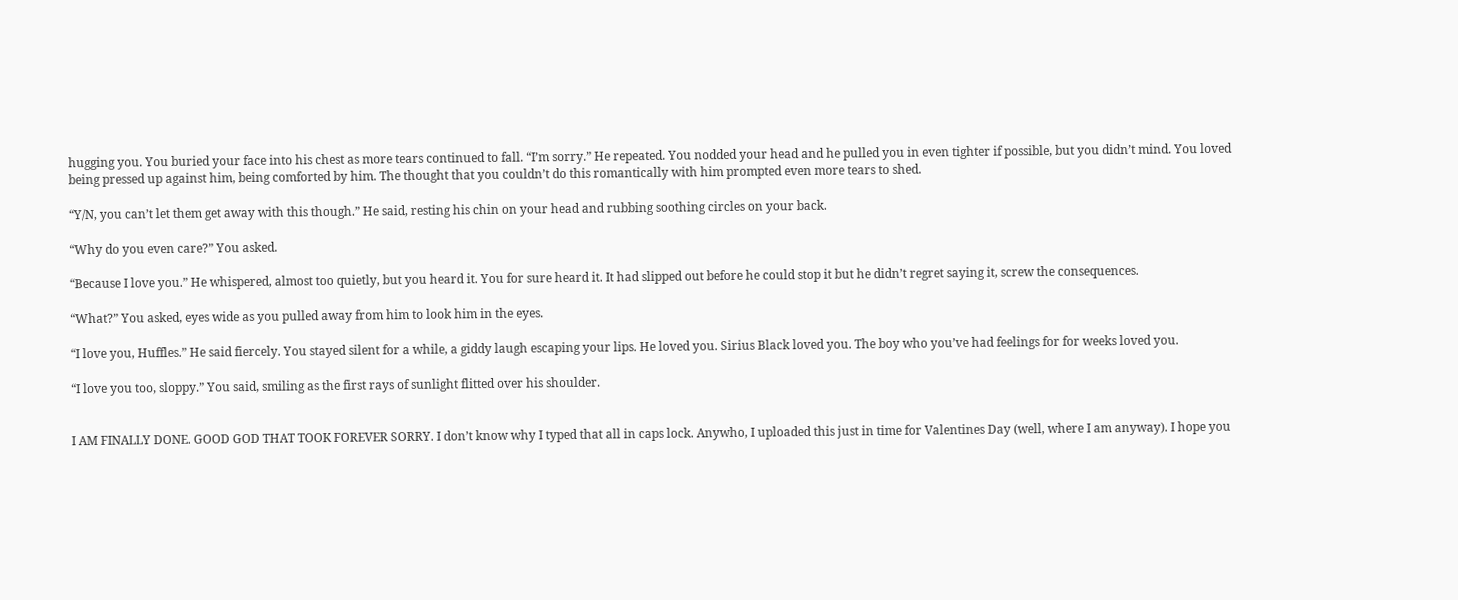hugging you. You buried your face into his chest as more tears continued to fall. “I’m sorry.” He repeated. You nodded your head and he pulled you in even tighter if possible, but you didn’t mind. You loved being pressed up against him, being comforted by him. The thought that you couldn’t do this romantically with him prompted even more tears to shed.

“Y/N, you can’t let them get away with this though.” He said, resting his chin on your head and rubbing soothing circles on your back.

“Why do you even care?” You asked.

“Because I love you.” He whispered, almost too quietly, but you heard it. You for sure heard it. It had slipped out before he could stop it but he didn’t regret saying it, screw the consequences.

“What?” You asked, eyes wide as you pulled away from him to look him in the eyes.

“I love you, Huffles.” He said fiercely. You stayed silent for a while, a giddy laugh escaping your lips. He loved you. Sirius Black loved you. The boy who you’ve had feelings for for weeks loved you.

“I love you too, sloppy.” You said, smiling as the first rays of sunlight flitted over his shoulder.


I AM FINALLY DONE. GOOD GOD THAT TOOK FOREVER SORRY. I don’t know why I typed that all in caps lock. Anywho, I uploaded this just in time for Valentines Day (well, where I am anyway). I hope you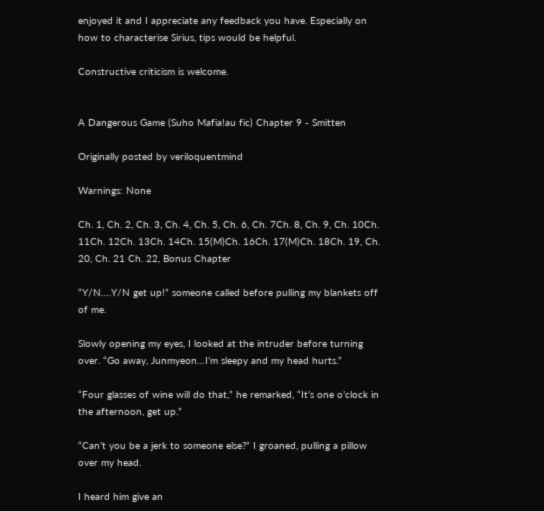enjoyed it and I appreciate any feedback you have. Especially on how to characterise Sirius, tips would be helpful.

Constructive criticism is welcome.


A Dangerous Game (Suho Mafia!au fic) Chapter 9 - Smitten

Originally posted by veriloquentmind

Warnings: None

Ch. 1, Ch. 2, Ch. 3, Ch. 4, Ch. 5, Ch. 6, Ch. 7Ch. 8, Ch. 9, Ch. 10Ch. 11Ch. 12Ch. 13Ch. 14Ch. 15(M)Ch. 16Ch. 17(M)Ch. 18Ch. 19, Ch. 20, Ch. 21 Ch. 22, Bonus Chapter

“Y/N….Y/N get up!” someone called before pulling my blankets off of me.

Slowly opening my eyes, I looked at the intruder before turning over. “Go away, Junmyeon…I’m sleepy and my head hurts.”

“Four glasses of wine will do that,” he remarked, “It’s one o’clock in the afternoon, get up.”

“Can’t you be a jerk to someone else?” I groaned, pulling a pillow over my head.

I heard him give an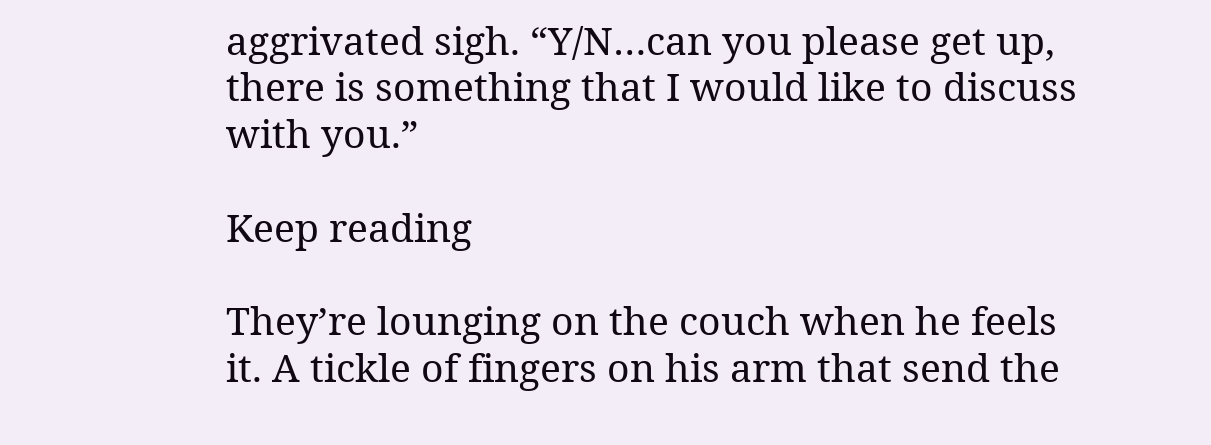aggrivated sigh. “Y/N…can you please get up, there is something that I would like to discuss with you.”

Keep reading

They’re lounging on the couch when he feels it. A tickle of fingers on his arm that send the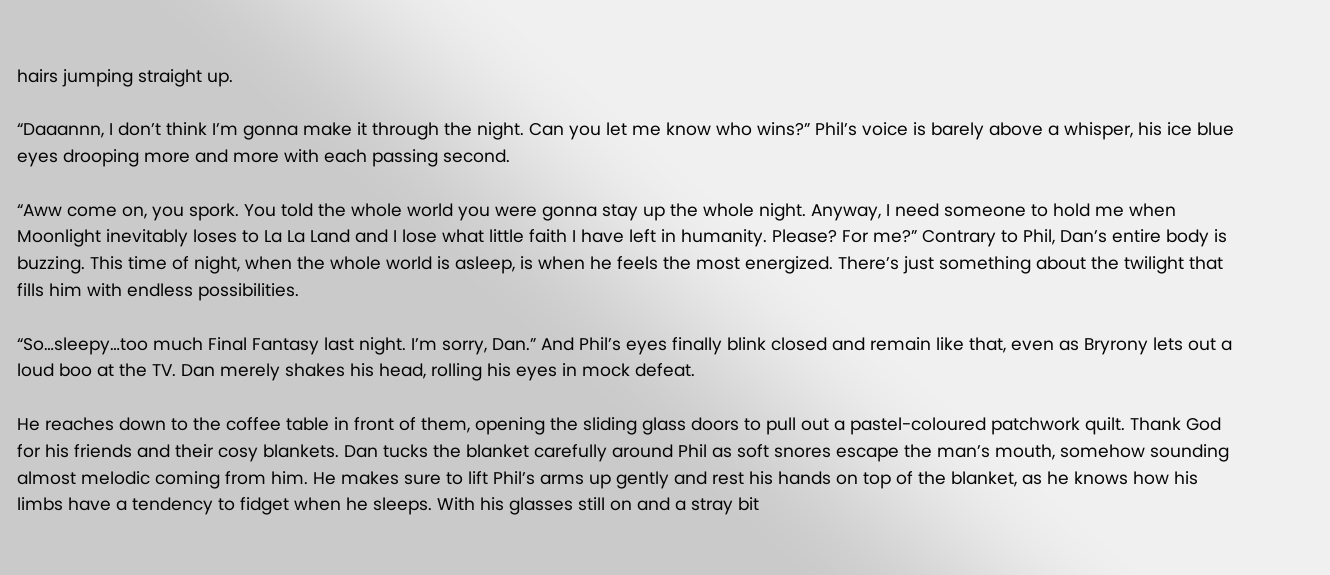hairs jumping straight up.

“Daaannn, I don’t think I’m gonna make it through the night. Can you let me know who wins?” Phil’s voice is barely above a whisper, his ice blue eyes drooping more and more with each passing second.

“Aww come on, you spork. You told the whole world you were gonna stay up the whole night. Anyway, I need someone to hold me when Moonlight inevitably loses to La La Land and I lose what little faith I have left in humanity. Please? For me?” Contrary to Phil, Dan’s entire body is buzzing. This time of night, when the whole world is asleep, is when he feels the most energized. There’s just something about the twilight that fills him with endless possibilities.

“So…sleepy…too much Final Fantasy last night. I’m sorry, Dan.” And Phil’s eyes finally blink closed and remain like that, even as Bryrony lets out a loud boo at the TV. Dan merely shakes his head, rolling his eyes in mock defeat.

He reaches down to the coffee table in front of them, opening the sliding glass doors to pull out a pastel-coloured patchwork quilt. Thank God for his friends and their cosy blankets. Dan tucks the blanket carefully around Phil as soft snores escape the man’s mouth, somehow sounding almost melodic coming from him. He makes sure to lift Phil’s arms up gently and rest his hands on top of the blanket, as he knows how his limbs have a tendency to fidget when he sleeps. With his glasses still on and a stray bit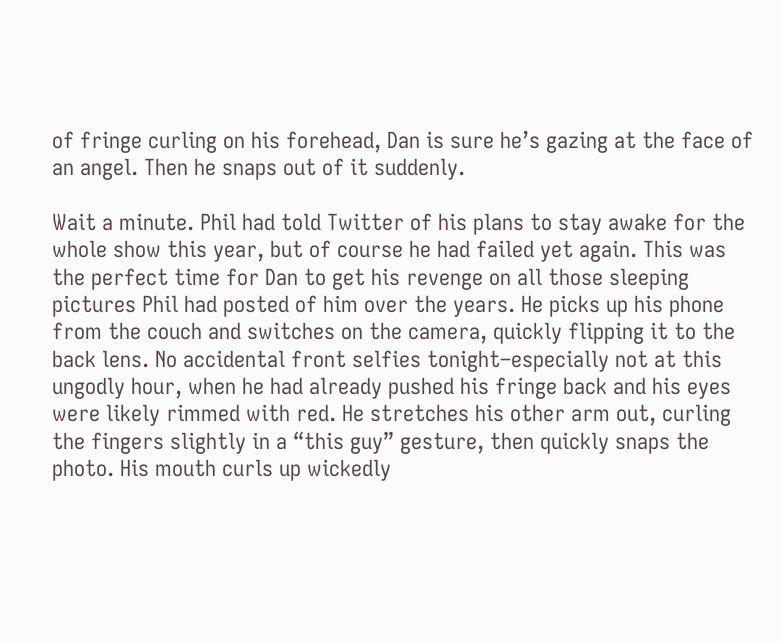of fringe curling on his forehead, Dan is sure he’s gazing at the face of an angel. Then he snaps out of it suddenly.

Wait a minute. Phil had told Twitter of his plans to stay awake for the whole show this year, but of course he had failed yet again. This was the perfect time for Dan to get his revenge on all those sleeping pictures Phil had posted of him over the years. He picks up his phone from the couch and switches on the camera, quickly flipping it to the back lens. No accidental front selfies tonight–especially not at this ungodly hour, when he had already pushed his fringe back and his eyes were likely rimmed with red. He stretches his other arm out, curling the fingers slightly in a “this guy” gesture, then quickly snaps the photo. His mouth curls up wickedly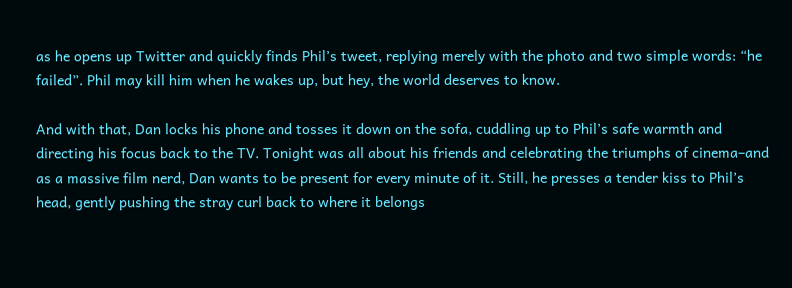as he opens up Twitter and quickly finds Phil’s tweet, replying merely with the photo and two simple words: “he failed”. Phil may kill him when he wakes up, but hey, the world deserves to know.

And with that, Dan locks his phone and tosses it down on the sofa, cuddling up to Phil’s safe warmth and directing his focus back to the TV. Tonight was all about his friends and celebrating the triumphs of cinema–and as a massive film nerd, Dan wants to be present for every minute of it. Still, he presses a tender kiss to Phil’s head, gently pushing the stray curl back to where it belongs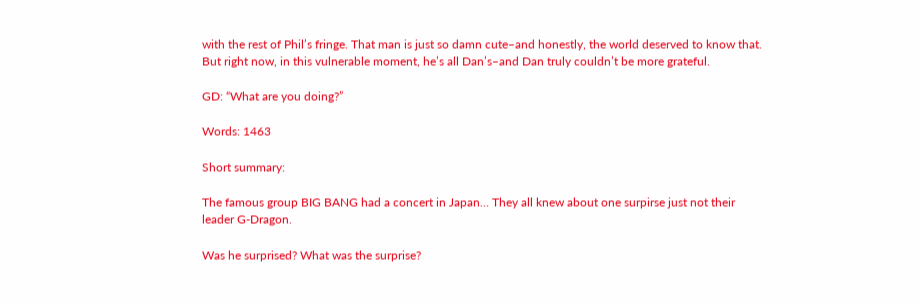with the rest of Phil’s fringe. That man is just so damn cute–and honestly, the world deserved to know that. But right now, in this vulnerable moment, he’s all Dan’s–and Dan truly couldn’t be more grateful.

GD: “What are you doing?”

Words: 1463

Short summary:

The famous group BIG BANG had a concert in Japan… They all knew about one surpirse just not their leader G-Dragon.

Was he surprised? What was the surprise?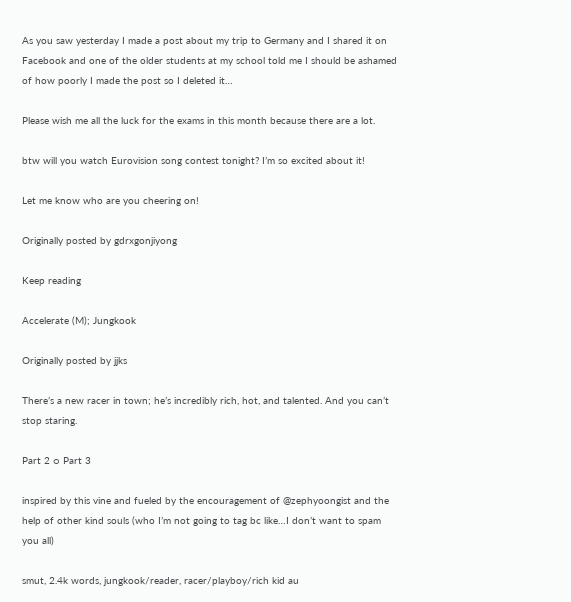As you saw yesterday I made a post about my trip to Germany and I shared it on Facebook and one of the older students at my school told me I should be ashamed of how poorly I made the post so I deleted it…

Please wish me all the luck for the exams in this month because there are a lot.

btw will you watch Eurovision song contest tonight? I’m so excited about it!

Let me know who are you cheering on!

Originally posted by gdrxgonjiyong

Keep reading

Accelerate (M); Jungkook

Originally posted by jjks

There’s a new racer in town; he’s incredibly rich, hot, and talented. And you can’t stop staring.

Part 2 ○ Part 3

inspired by this vine and fueled by the encouragement of @zephyoongist and the help of other kind souls (who I’m not going to tag bc like…I don’t want to spam you all)

smut, 2.4k words, jungkook/reader, racer/playboy/rich kid au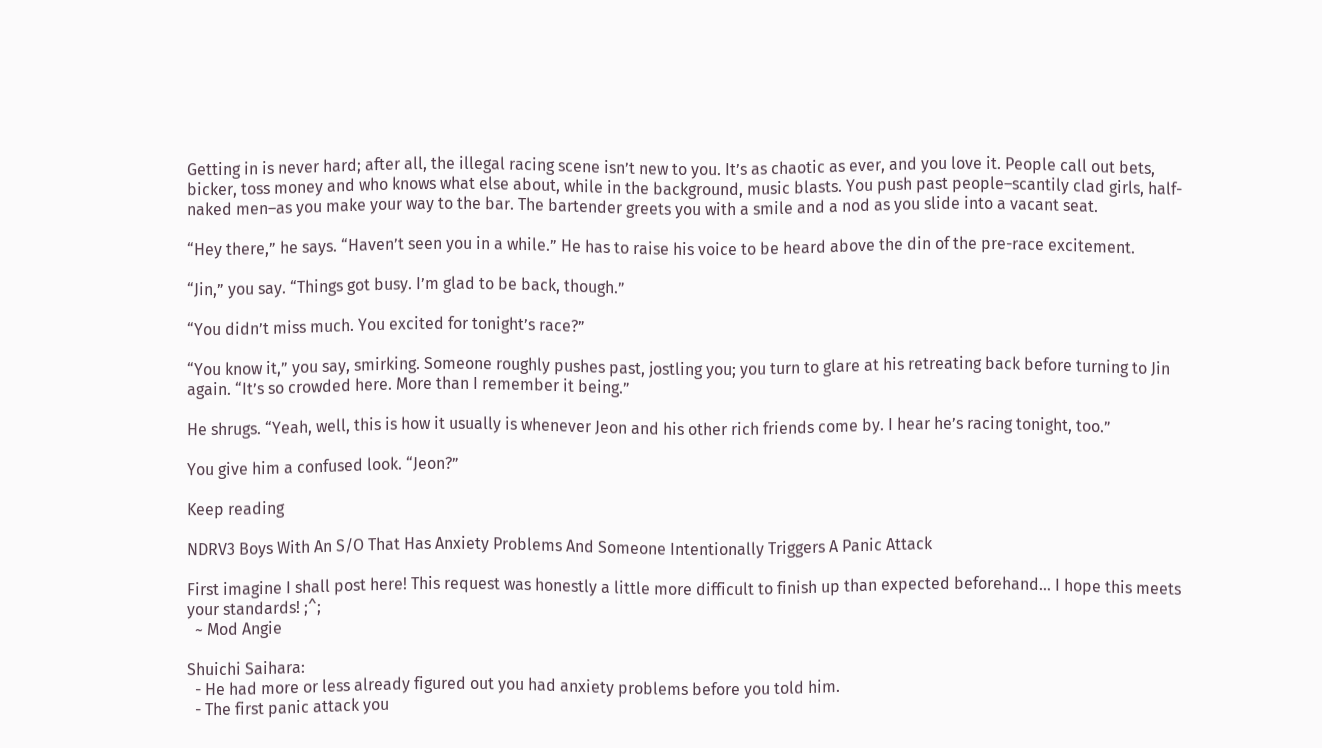Getting in is never hard; after all, the illegal racing scene isn’t new to you. It’s as chaotic as ever, and you love it. People call out bets, bicker, toss money and who knows what else about, while in the background, music blasts. You push past people–scantily clad girls, half-naked men–as you make your way to the bar. The bartender greets you with a smile and a nod as you slide into a vacant seat.

“Hey there,” he says. “Haven’t seen you in a while.” He has to raise his voice to be heard above the din of the pre-race excitement.

“Jin,” you say. “Things got busy. I’m glad to be back, though.”

“You didn’t miss much. You excited for tonight’s race?”

“You know it,” you say, smirking. Someone roughly pushes past, jostling you; you turn to glare at his retreating back before turning to Jin again. “It’s so crowded here. More than I remember it being.”

He shrugs. “Yeah, well, this is how it usually is whenever Jeon and his other rich friends come by. I hear he’s racing tonight, too.”

You give him a confused look. “Jeon?”

Keep reading

NDRV3 Boys With An S/O That Has Anxiety Problems And Someone Intentionally Triggers A Panic Attack

First imagine I shall post here! This request was honestly a little more difficult to finish up than expected beforehand… I hope this meets your standards! ;^;
  ~ Mod Angie

Shuichi Saihara:
  - He had more or less already figured out you had anxiety problems before you told him.
  - The first panic attack you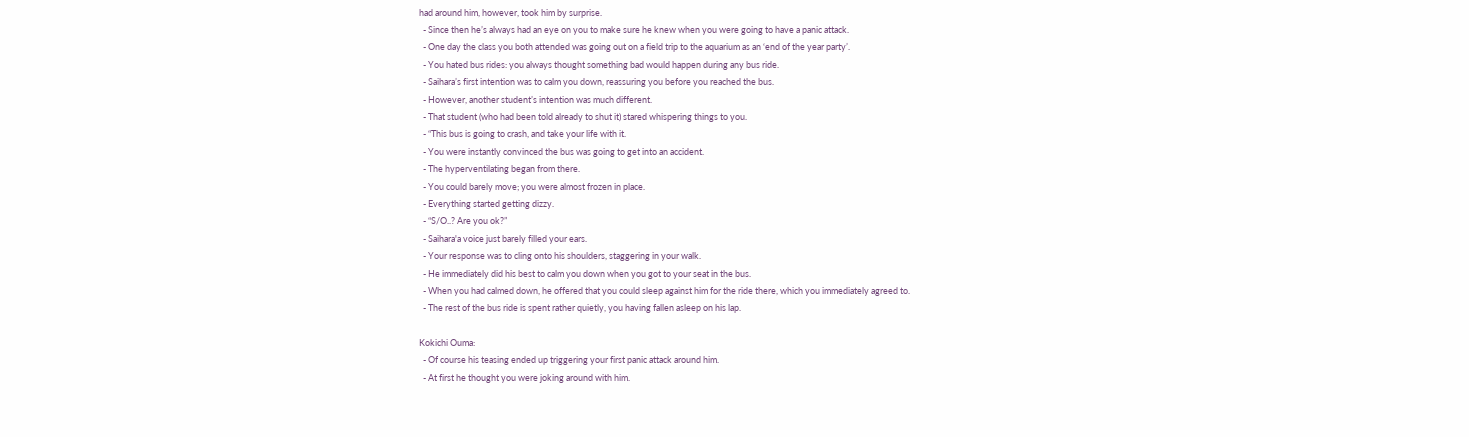had around him, however, took him by surprise.
  - Since then he’s always had an eye on you to make sure he knew when you were going to have a panic attack.
  - One day the class you both attended was going out on a field trip to the aquarium as an ‘end of the year party’.
  - You hated bus rides: you always thought something bad would happen during any bus ride.
  - Saihara’s first intention was to calm you down, reassuring you before you reached the bus.
  - However, another student’s intention was much different.
  - That student (who had been told already to shut it) stared whispering things to you.
  - “This bus is going to crash, and take your life with it.
  - You were instantly convinced the bus was going to get into an accident.
  - The hyperventilating began from there.
  - You could barely move; you were almost frozen in place.
  - Everything started getting dizzy.
  - “S/O..? Are you ok?”
  - Saihara'a voice just barely filled your ears.
  - Your response was to cling onto his shoulders, staggering in your walk.
  - He immediately did his best to calm you down when you got to your seat in the bus.
  - When you had calmed down, he offered that you could sleep against him for the ride there, which you immediately agreed to.
  - The rest of the bus ride is spent rather quietly, you having fallen asleep on his lap.

Kokichi Ouma:
  - Of course his teasing ended up triggering your first panic attack around him.
  - At first he thought you were joking around with him.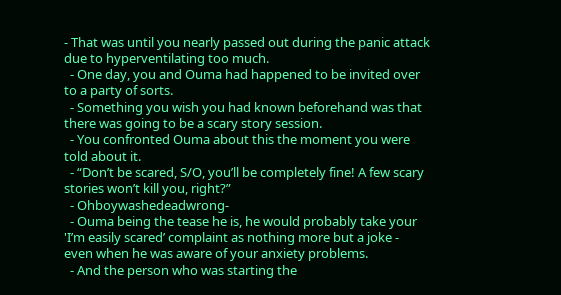- That was until you nearly passed out during the panic attack due to hyperventilating too much.
  - One day, you and Ouma had happened to be invited over to a party of sorts.
  - Something you wish you had known beforehand was that there was going to be a scary story session.
  - You confronted Ouma about this the moment you were told about it.
  - “Don’t be scared, S/O, you’ll be completely fine! A few scary stories won’t kill you, right?”
  - Ohboywashedeadwrong-
  - Ouma being the tease he is, he would probably take your 'I’m easily scared’ complaint as nothing more but a joke - even when he was aware of your anxiety problems.
  - And the person who was starting the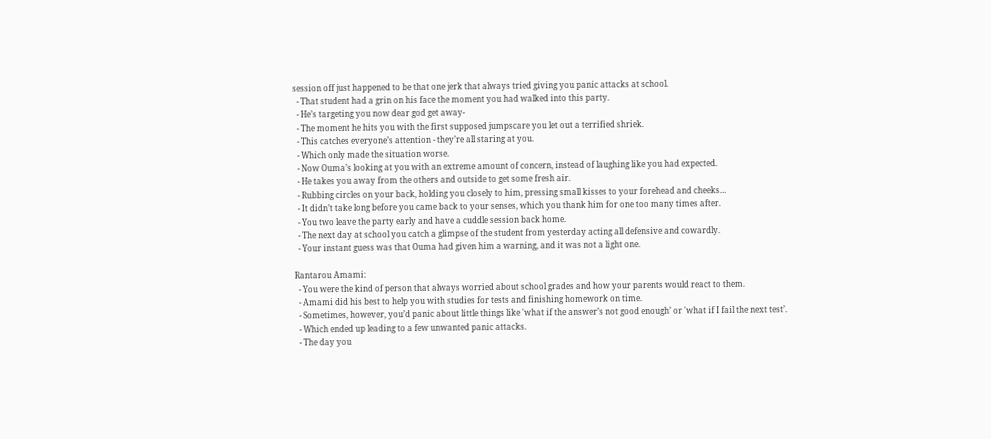session off just happened to be that one jerk that always tried giving you panic attacks at school.
  - That student had a grin on his face the moment you had walked into this party.
  - He’s targeting you now dear god get away-
  - The moment he hits you with the first supposed jumpscare you let out a terrified shriek.
  - This catches everyone’s attention - they’re all staring at you.
  - Which only made the situation worse.
  - Now Ouma’s looking at you with an extreme amount of concern, instead of laughing like you had expected.
  - He takes you away from the others and outside to get some fresh air.
  - Rubbing circles on your back, holding you closely to him, pressing small kisses to your forehead and cheeks…
  - It didn’t take long before you came back to your senses, which you thank him for one too many times after.
  - You two leave the party early and have a cuddle session back home.
  - The next day at school you catch a glimpse of the student from yesterday acting all defensive and cowardly.
  - Your instant guess was that Ouma had given him a warning, and it was not a light one.

Rantarou Amami:
  - You were the kind of person that always worried about school grades and how your parents would react to them.
  - Amami did his best to help you with studies for tests and finishing homework on time.
  - Sometimes, however, you’d panic about little things like 'what if the answer’s not good enough’ or 'what if I fail the next test’.
  - Which ended up leading to a few unwanted panic attacks.
  - The day you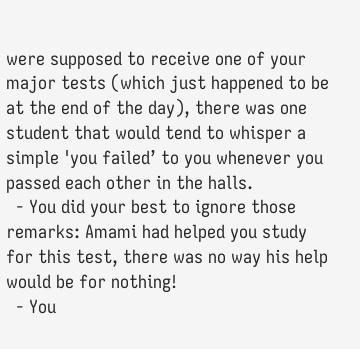were supposed to receive one of your major tests (which just happened to be at the end of the day), there was one student that would tend to whisper a simple 'you failed’ to you whenever you passed each other in the halls.
  - You did your best to ignore those remarks: Amami had helped you study for this test, there was no way his help would be for nothing!
  - You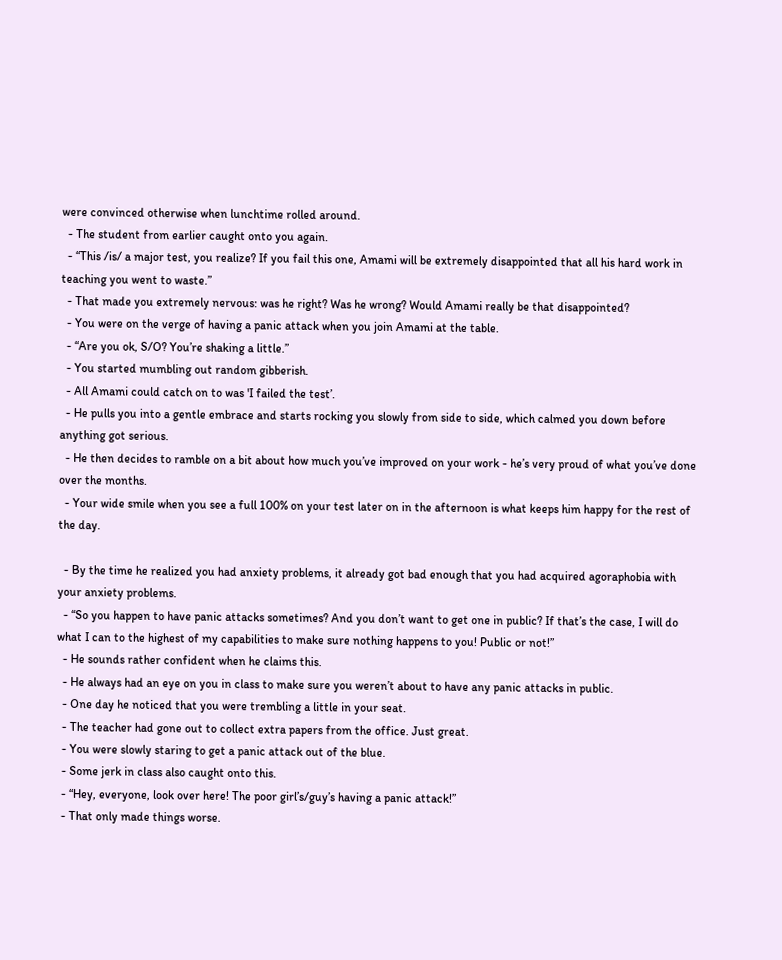were convinced otherwise when lunchtime rolled around.
  - The student from earlier caught onto you again.
  - “This /is/ a major test, you realize? If you fail this one, Amami will be extremely disappointed that all his hard work in teaching you went to waste.”
  - That made you extremely nervous: was he right? Was he wrong? Would Amami really be that disappointed?
  - You were on the verge of having a panic attack when you join Amami at the table.
  - “Are you ok, S/O? You’re shaking a little.”
  - You started mumbling out random gibberish.
  - All Amami could catch on to was 'I failed the test’.
  - He pulls you into a gentle embrace and starts rocking you slowly from side to side, which calmed you down before anything got serious.
  - He then decides to ramble on a bit about how much you’ve improved on your work - he’s very proud of what you’ve done over the months.
  - Your wide smile when you see a full 100% on your test later on in the afternoon is what keeps him happy for the rest of the day.

  - By the time he realized you had anxiety problems, it already got bad enough that you had acquired agoraphobia with your anxiety problems.
  - “So you happen to have panic attacks sometimes? And you don’t want to get one in public? If that’s the case, I will do what I can to the highest of my capabilities to make sure nothing happens to you! Public or not!”
  - He sounds rather confident when he claims this.
  - He always had an eye on you in class to make sure you weren’t about to have any panic attacks in public.
  - One day he noticed that you were trembling a little in your seat.
  - The teacher had gone out to collect extra papers from the office. Just great.
  - You were slowly staring to get a panic attack out of the blue.
  - Some jerk in class also caught onto this.
  - “Hey, everyone, look over here! The poor girl’s/guy’s having a panic attack!”
  - That only made things worse.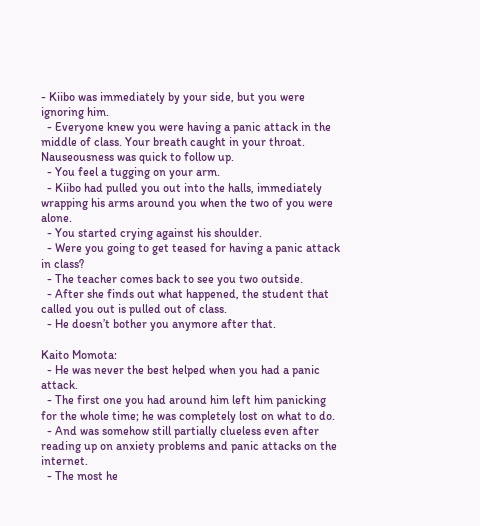- Kiibo was immediately by your side, but you were ignoring him.
  - Everyone knew you were having a panic attack in the middle of class. Your breath caught in your throat. Nauseousness was quick to follow up.
  - You feel a tugging on your arm.
  - Kiibo had pulled you out into the halls, immediately wrapping his arms around you when the two of you were alone.
  - You started crying against his shoulder.
  - Were you going to get teased for having a panic attack in class?
  - The teacher comes back to see you two outside.
  - After she finds out what happened, the student that called you out is pulled out of class.
  - He doesn’t bother you anymore after that.

Kaito Momota:
  - He was never the best helped when you had a panic attack.
  - The first one you had around him left him panicking for the whole time; he was completely lost on what to do.
  - And was somehow still partially clueless even after reading up on anxiety problems and panic attacks on the internet.
  - The most he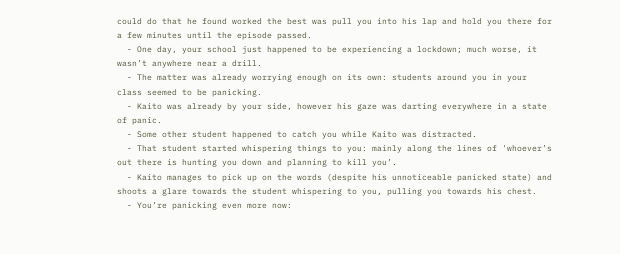could do that he found worked the best was pull you into his lap and hold you there for a few minutes until the episode passed.
  - One day, your school just happened to be experiencing a lockdown; much worse, it wasn’t anywhere near a drill.
  - The matter was already worrying enough on its own: students around you in your class seemed to be panicking.
  - Kaito was already by your side, however his gaze was darting everywhere in a state of panic.
  - Some other student happened to catch you while Kaito was distracted.
  - That student started whispering things to you: mainly along the lines of 'whoever’s out there is hunting you down and planning to kill you’.
  - Kaito manages to pick up on the words (despite his unnoticeable panicked state) and shoots a glare towards the student whispering to you, pulling you towards his chest.
  - You’re panicking even more now: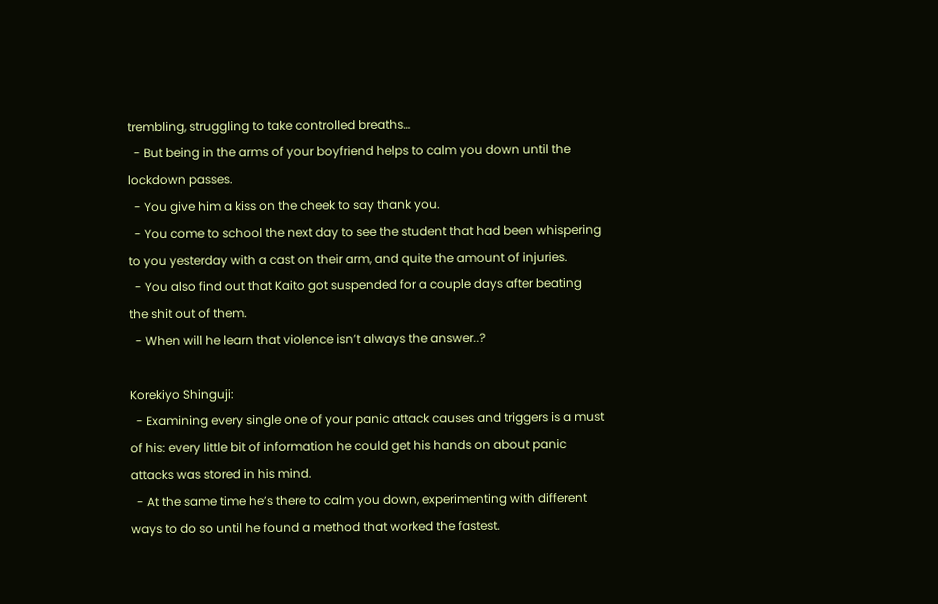trembling, struggling to take controlled breaths…
  - But being in the arms of your boyfriend helps to calm you down until the lockdown passes.
  - You give him a kiss on the cheek to say thank you.
  - You come to school the next day to see the student that had been whispering to you yesterday with a cast on their arm, and quite the amount of injuries.
  - You also find out that Kaito got suspended for a couple days after beating the shit out of them.
  - When will he learn that violence isn’t always the answer..?

Korekiyo Shinguji:
  - Examining every single one of your panic attack causes and triggers is a must of his: every little bit of information he could get his hands on about panic attacks was stored in his mind.
  - At the same time he’s there to calm you down, experimenting with different ways to do so until he found a method that worked the fastest.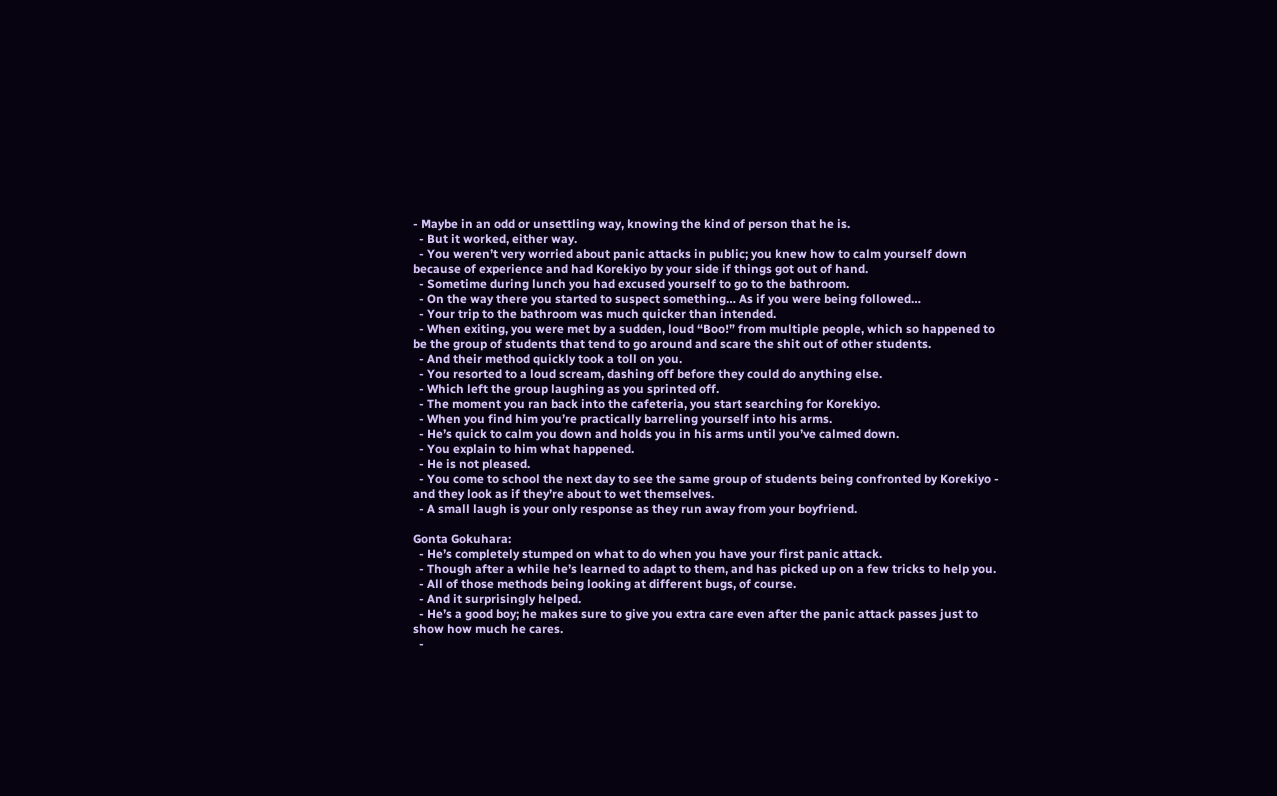- Maybe in an odd or unsettling way, knowing the kind of person that he is.
  - But it worked, either way.
  - You weren’t very worried about panic attacks in public; you knew how to calm yourself down because of experience and had Korekiyo by your side if things got out of hand.
  - Sometime during lunch you had excused yourself to go to the bathroom.
  - On the way there you started to suspect something… As if you were being followed…
  - Your trip to the bathroom was much quicker than intended.
  - When exiting, you were met by a sudden, loud “Boo!” from multiple people, which so happened to be the group of students that tend to go around and scare the shit out of other students.
  - And their method quickly took a toll on you.
  - You resorted to a loud scream, dashing off before they could do anything else.
  - Which left the group laughing as you sprinted off.
  - The moment you ran back into the cafeteria, you start searching for Korekiyo.
  - When you find him you’re practically barreling yourself into his arms.
  - He’s quick to calm you down and holds you in his arms until you’ve calmed down.
  - You explain to him what happened.
  - He is not pleased.
  - You come to school the next day to see the same group of students being confronted by Korekiyo - and they look as if they’re about to wet themselves.
  - A small laugh is your only response as they run away from your boyfriend.

Gonta Gokuhara:
  - He’s completely stumped on what to do when you have your first panic attack.
  - Though after a while he’s learned to adapt to them, and has picked up on a few tricks to help you.
  - All of those methods being looking at different bugs, of course.
  - And it surprisingly helped.
  - He’s a good boy; he makes sure to give you extra care even after the panic attack passes just to show how much he cares.
  -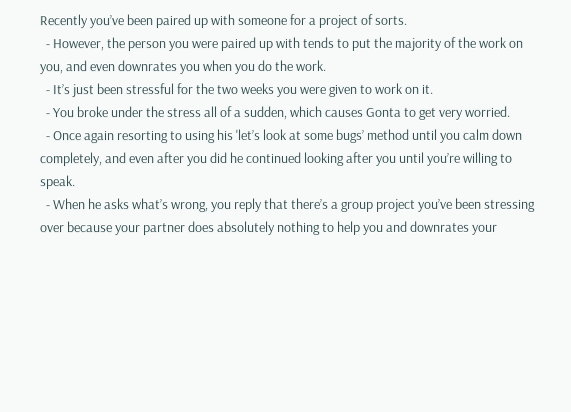Recently you’ve been paired up with someone for a project of sorts.
  - However, the person you were paired up with tends to put the majority of the work on you, and even downrates you when you do the work.
  - It’s just been stressful for the two weeks you were given to work on it.
  - You broke under the stress all of a sudden, which causes Gonta to get very worried.
  - Once again resorting to using his 'let’s look at some bugs’ method until you calm down completely, and even after you did he continued looking after you until you’re willing to speak.
  - When he asks what’s wrong, you reply that there’s a group project you’ve been stressing over because your partner does absolutely nothing to help you and downrates your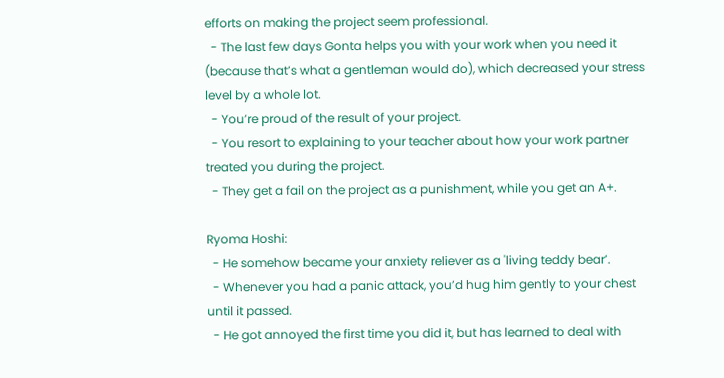efforts on making the project seem professional.
  - The last few days Gonta helps you with your work when you need it (because that’s what a gentleman would do), which decreased your stress level by a whole lot.
  - You’re proud of the result of your project.
  - You resort to explaining to your teacher about how your work partner treated you during the project.
  - They get a fail on the project as a punishment, while you get an A+.

Ryoma Hoshi:
  - He somehow became your anxiety reliever as a 'living teddy bear’.
  - Whenever you had a panic attack, you’d hug him gently to your chest until it passed.
  - He got annoyed the first time you did it, but has learned to deal with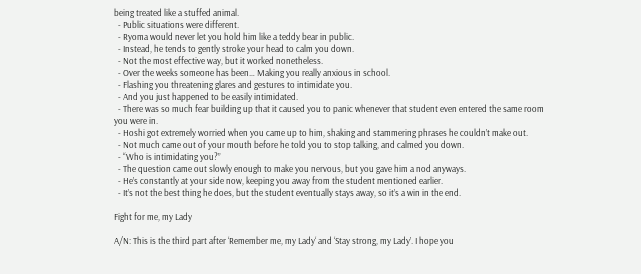being treated like a stuffed animal.
  - Public situations were different.
  - Ryoma would never let you hold him like a teddy bear in public.
  - Instead, he tends to gently stroke your head to calm you down.
  - Not the most effective way, but it worked nonetheless.
  - Over the weeks someone has been… Making you really anxious in school.
  - Flashing you threatening glares and gestures to intimidate you.
  - And you just happened to be easily intimidated.
  - There was so much fear building up that it caused you to panic whenever that student even entered the same room you were in.
  - Hoshi got extremely worried when you came up to him, shaking and stammering phrases he couldn’t make out.
  - Not much came out of your mouth before he told you to stop talking, and calmed you down.
  - “Who is intimidating you?”
  - The question came out slowly enough to make you nervous, but you gave him a nod anyways.
  - He’s constantly at your side now, keeping you away from the student mentioned earlier.
  - It’s not the best thing he does, but the student eventually stays away, so it’s a win in the end.

Fight for me, my Lady

A/N: This is the third part after ‘Remember me, my Lady‘ and ‘Stay strong, my Lady’. I hope you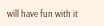will have fun with it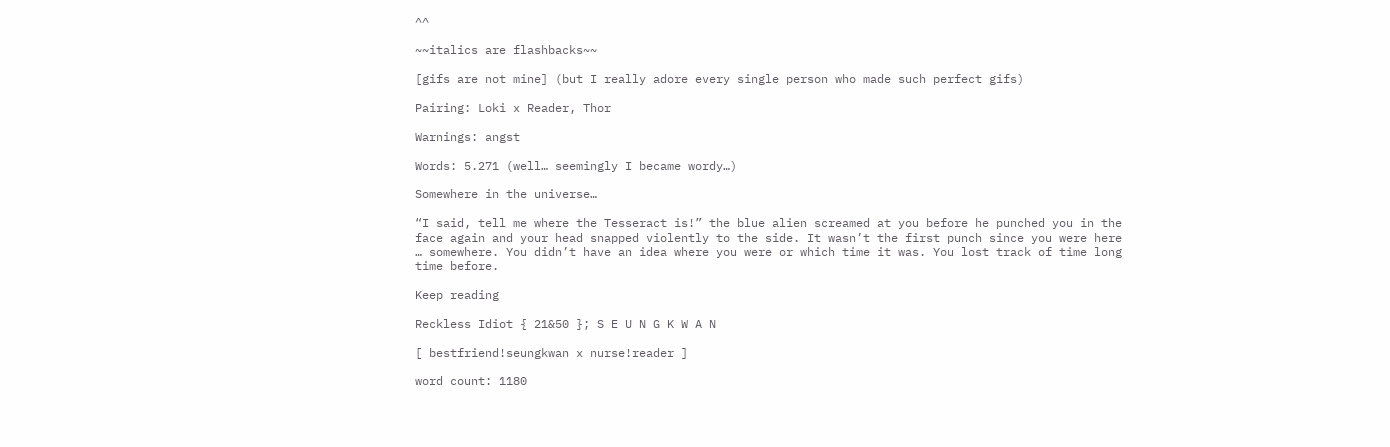^^

~~italics are flashbacks~~

[gifs are not mine] (but I really adore every single person who made such perfect gifs)

Pairing: Loki x Reader, Thor

Warnings: angst

Words: 5.271 (well… seemingly I became wordy…)

Somewhere in the universe…

“I said, tell me where the Tesseract is!” the blue alien screamed at you before he punched you in the face again and your head snapped violently to the side. It wasn’t the first punch since you were here … somewhere. You didn’t have an idea where you were or which time it was. You lost track of time long time before.

Keep reading

Reckless Idiot { 21&50 }; S E U N G K W A N

[ bestfriend!seungkwan x nurse!reader ]

word count: 1180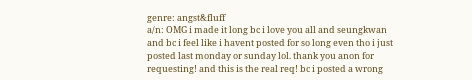genre: angst&fluff
a/n: OMG i made it long bc i love you all and seungkwan and bc i feel like i havent posted for so long even tho i just posted last monday or sunday lol. thank you anon for requesting! and this is the real req! bc i posted a wrong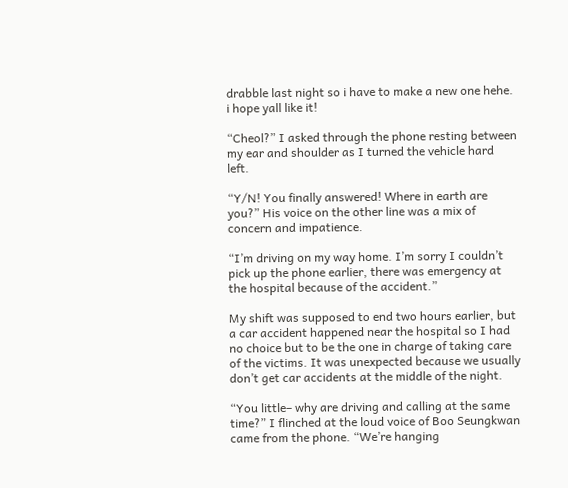drabble last night so i have to make a new one hehe. i hope yall like it!

“Cheol?” I asked through the phone resting between my ear and shoulder as I turned the vehicle hard left.

“Y/N! You finally answered! Where in earth are you?” His voice on the other line was a mix of concern and impatience.

“I’m driving on my way home. I’m sorry I couldn’t pick up the phone earlier, there was emergency at the hospital because of the accident.”

My shift was supposed to end two hours earlier, but a car accident happened near the hospital so I had no choice but to be the one in charge of taking care of the victims. It was unexpected because we usually don’t get car accidents at the middle of the night.

“You little– why are driving and calling at the same time?” I flinched at the loud voice of Boo Seungkwan came from the phone. “We’re hanging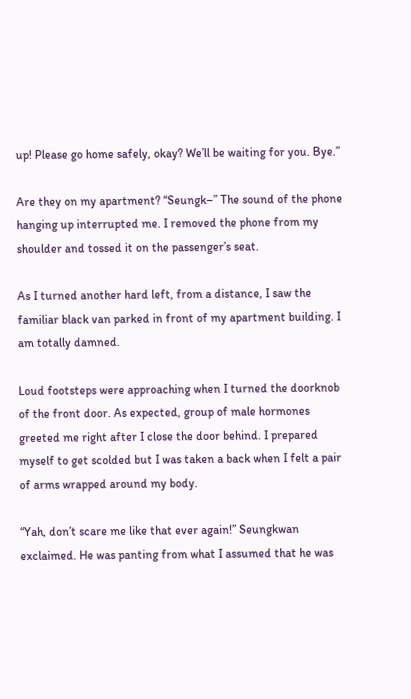up! Please go home safely, okay? We’ll be waiting for you. Bye.”

Are they on my apartment? “Seungk–” The sound of the phone hanging up interrupted me. I removed the phone from my shoulder and tossed it on the passenger’s seat.

As I turned another hard left, from a distance, I saw the familiar black van parked in front of my apartment building. I am totally damned.

Loud footsteps were approaching when I turned the doorknob of the front door. As expected, group of male hormones greeted me right after I close the door behind. I prepared myself to get scolded but I was taken a back when I felt a pair of arms wrapped around my body.

“Yah, don’t scare me like that ever again!” Seungkwan exclaimed. He was panting from what I assumed that he was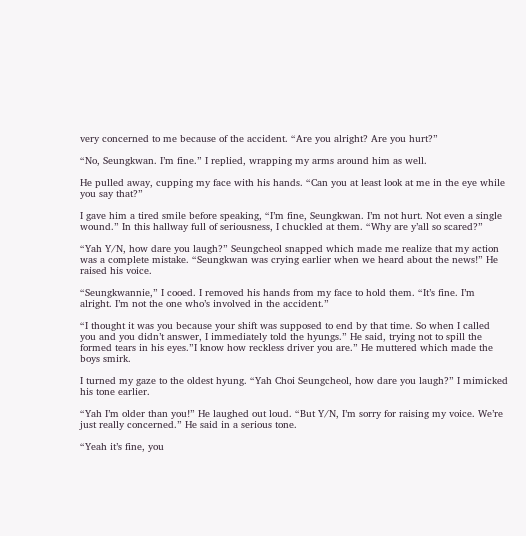very concerned to me because of the accident. “Are you alright? Are you hurt?”

“No, Seungkwan. I’m fine.” I replied, wrapping my arms around him as well.

He pulled away, cupping my face with his hands. “Can you at least look at me in the eye while you say that?”

I gave him a tired smile before speaking, “I’m fine, Seungkwan. I’m not hurt. Not even a single wound.” In this hallway full of seriousness, I chuckled at them. “Why are y’all so scared?”

“Yah Y/N, how dare you laugh?” Seungcheol snapped which made me realize that my action was a complete mistake. “Seungkwan was crying earlier when we heard about the news!” He raised his voice.

“Seungkwannie,” I cooed. I removed his hands from my face to hold them. “It’s fine. I’m alright. I’m not the one who’s involved in the accident.”

“I thought it was you because your shift was supposed to end by that time. So when I called you and you didn’t answer, I immediately told the hyungs.” He said, trying not to spill the formed tears in his eyes.”I know how reckless driver you are.” He muttered which made the boys smirk.

I turned my gaze to the oldest hyung. “Yah Choi Seungcheol, how dare you laugh?” I mimicked his tone earlier.

“Yah I’m older than you!” He laughed out loud. “But Y/N, I’m sorry for raising my voice. We’re just really concerned.” He said in a serious tone.

“Yeah it’s fine, you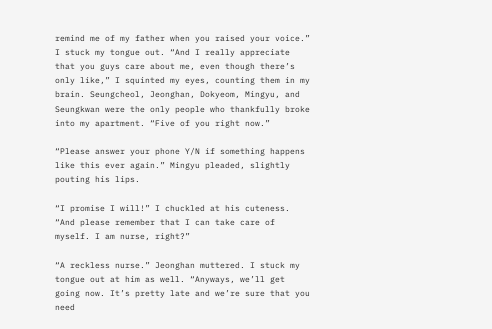remind me of my father when you raised your voice.” I stuck my tongue out. “And I really appreciate that you guys care about me, even though there’s only like,” I squinted my eyes, counting them in my brain. Seungcheol, Jeonghan, Dokyeom, Mingyu, and Seungkwan were the only people who thankfully broke into my apartment. “Five of you right now.”

“Please answer your phone Y/N if something happens like this ever again.” Mingyu pleaded, slightly pouting his lips.

“I promise I will!” I chuckled at his cuteness. “And please remember that I can take care of myself. I am nurse, right?”

“A reckless nurse.” Jeonghan muttered. I stuck my tongue out at him as well. “Anyways, we’ll get going now. It’s pretty late and we’re sure that you need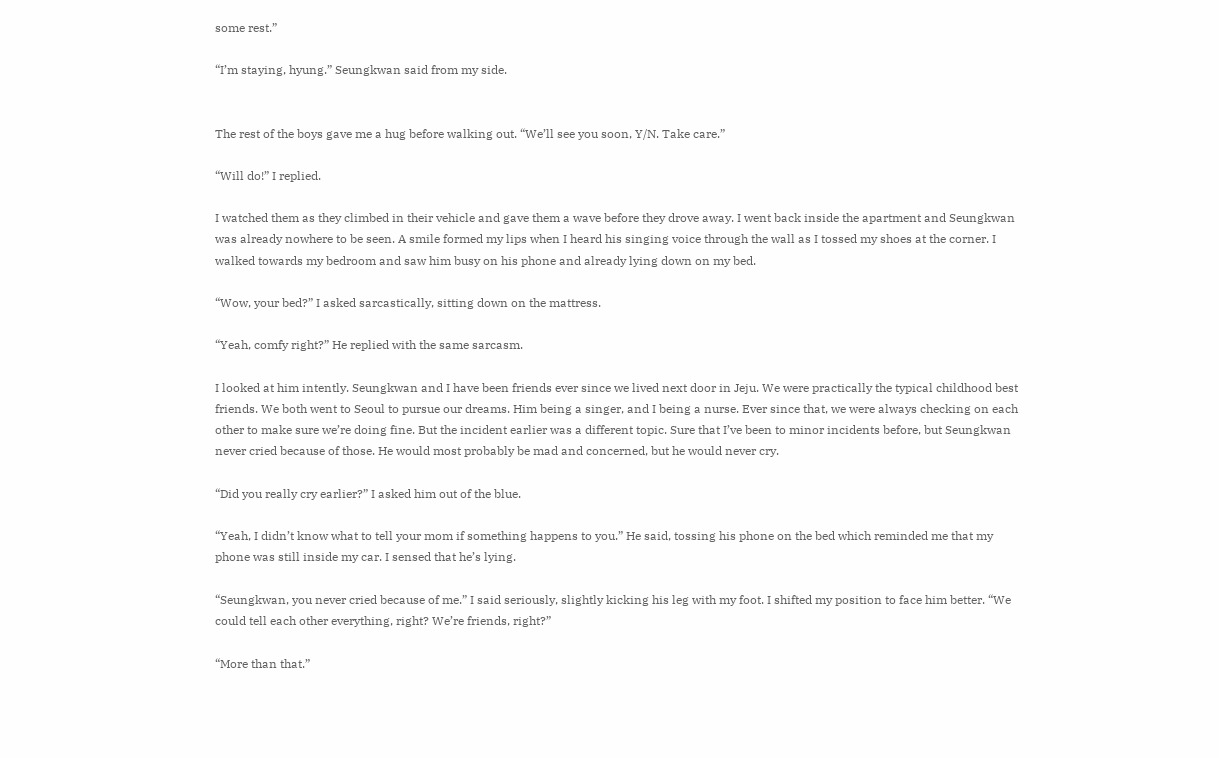some rest.”

“I’m staying, hyung.” Seungkwan said from my side.


The rest of the boys gave me a hug before walking out. “We’ll see you soon, Y/N. Take care.”

“Will do!” I replied.

I watched them as they climbed in their vehicle and gave them a wave before they drove away. I went back inside the apartment and Seungkwan was already nowhere to be seen. A smile formed my lips when I heard his singing voice through the wall as I tossed my shoes at the corner. I walked towards my bedroom and saw him busy on his phone and already lying down on my bed.

“Wow, your bed?” I asked sarcastically, sitting down on the mattress.

“Yeah, comfy right?” He replied with the same sarcasm.

I looked at him intently. Seungkwan and I have been friends ever since we lived next door in Jeju. We were practically the typical childhood best friends. We both went to Seoul to pursue our dreams. Him being a singer, and I being a nurse. Ever since that, we were always checking on each other to make sure we’re doing fine. But the incident earlier was a different topic. Sure that I’ve been to minor incidents before, but Seungkwan never cried because of those. He would most probably be mad and concerned, but he would never cry.

“Did you really cry earlier?” I asked him out of the blue.

“Yeah, I didn’t know what to tell your mom if something happens to you.” He said, tossing his phone on the bed which reminded me that my phone was still inside my car. I sensed that he’s lying.

“Seungkwan, you never cried because of me.” I said seriously, slightly kicking his leg with my foot. I shifted my position to face him better. “We could tell each other everything, right? We’re friends, right?”

“More than that.”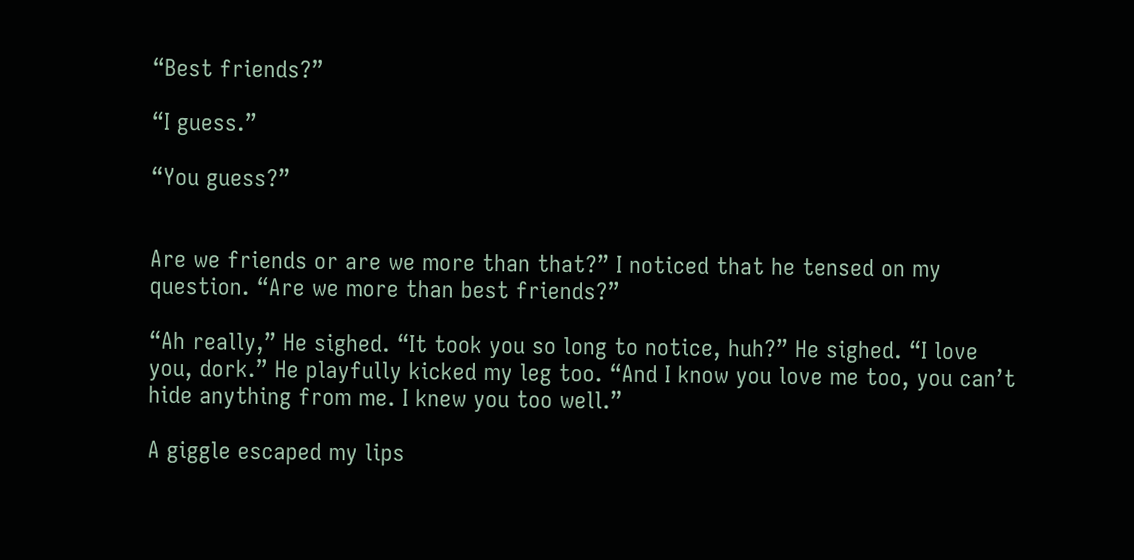“Best friends?”

“I guess.”

“You guess?”


Are we friends or are we more than that?” I noticed that he tensed on my question. “Are we more than best friends?”

“Ah really,” He sighed. “It took you so long to notice, huh?” He sighed. “I love you, dork.” He playfully kicked my leg too. “And I know you love me too, you can’t hide anything from me. I knew you too well.”

A giggle escaped my lips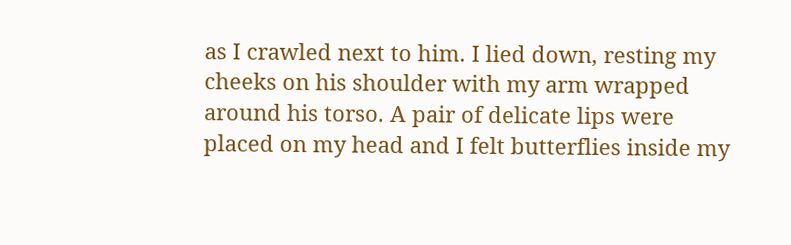as I crawled next to him. I lied down, resting my cheeks on his shoulder with my arm wrapped around his torso. A pair of delicate lips were placed on my head and I felt butterflies inside my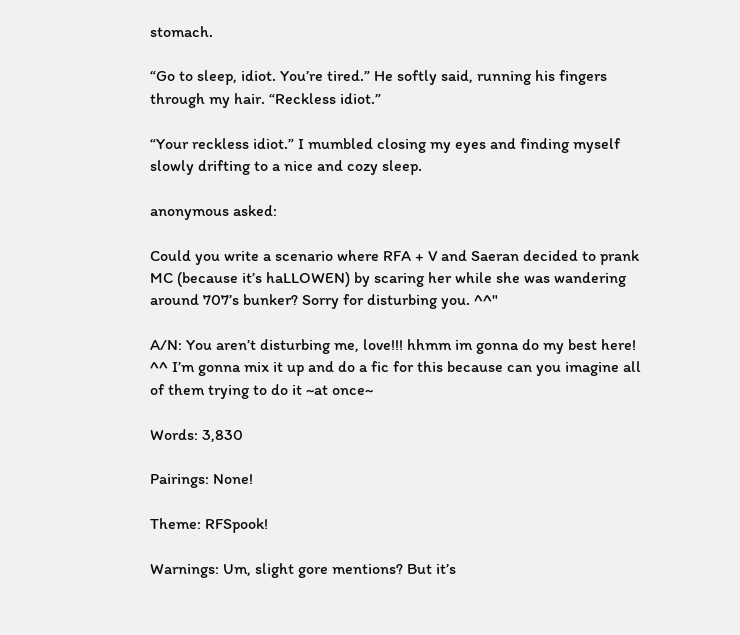stomach.

“Go to sleep, idiot. You’re tired.” He softly said, running his fingers through my hair. “Reckless idiot.”

“Your reckless idiot.” I mumbled closing my eyes and finding myself slowly drifting to a nice and cozy sleep.

anonymous asked:

Could you write a scenario where RFA + V and Saeran decided to prank MC (because it’s haLLOWEN) by scaring her while she was wandering around 707’s bunker? Sorry for disturbing you. ^^"

A/N: You aren’t disturbing me, love!!! hhmm im gonna do my best here! ^^ I’m gonna mix it up and do a fic for this because can you imagine all of them trying to do it ~at once~

Words: 3,830

Pairings: None!

Theme: RFSpook!

Warnings: Um, slight gore mentions? But it’s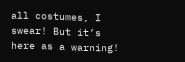all costumes, I swear! But it’s here as a warning!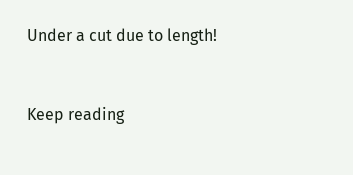Under a cut due to length!


Keep reading